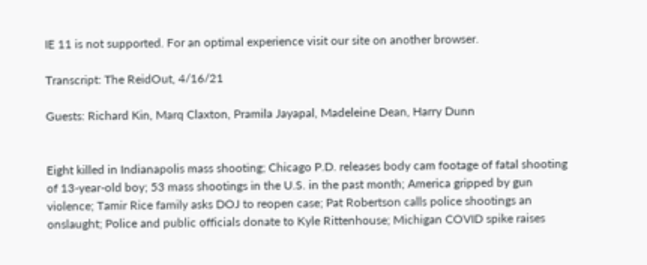IE 11 is not supported. For an optimal experience visit our site on another browser.

Transcript: The ReidOut, 4/16/21

Guests: Richard Kin, Marq Claxton, Pramila Jayapal, Madeleine Dean, Harry Dunn


Eight killed in Indianapolis mass shooting; Chicago P.D. releases body cam footage of fatal shooting of 13-year-old boy; 53 mass shootings in the U.S. in the past month; America gripped by gun violence; Tamir Rice family asks DOJ to reopen case; Pat Robertson calls police shootings an onslaught; Police and public officials donate to Kyle Rittenhouse; Michigan COVID spike raises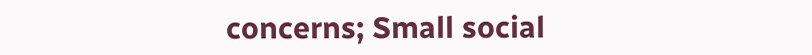concerns; Small social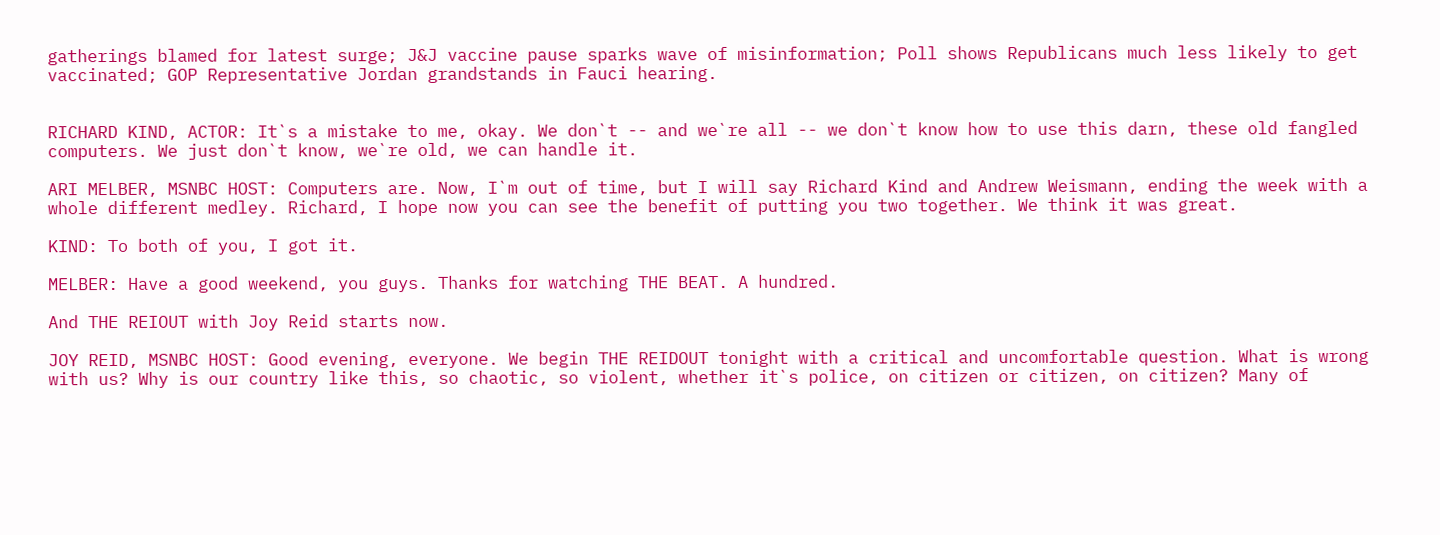gatherings blamed for latest surge; J&J vaccine pause sparks wave of misinformation; Poll shows Republicans much less likely to get vaccinated; GOP Representative Jordan grandstands in Fauci hearing.


RICHARD KIND, ACTOR: It`s a mistake to me, okay. We don`t -- and we`re all -- we don`t know how to use this darn, these old fangled computers. We just don`t know, we`re old, we can handle it.

ARI MELBER, MSNBC HOST: Computers are. Now, I`m out of time, but I will say Richard Kind and Andrew Weismann, ending the week with a whole different medley. Richard, I hope now you can see the benefit of putting you two together. We think it was great.

KIND: To both of you, I got it.

MELBER: Have a good weekend, you guys. Thanks for watching THE BEAT. A hundred.

And THE REIOUT with Joy Reid starts now.

JOY REID, MSNBC HOST: Good evening, everyone. We begin THE REIDOUT tonight with a critical and uncomfortable question. What is wrong with us? Why is our country like this, so chaotic, so violent, whether it`s police, on citizen or citizen, on citizen? Many of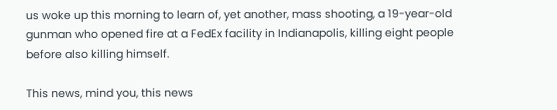us woke up this morning to learn of, yet another, mass shooting, a 19-year-old gunman who opened fire at a FedEx facility in Indianapolis, killing eight people before also killing himself.

This news, mind you, this news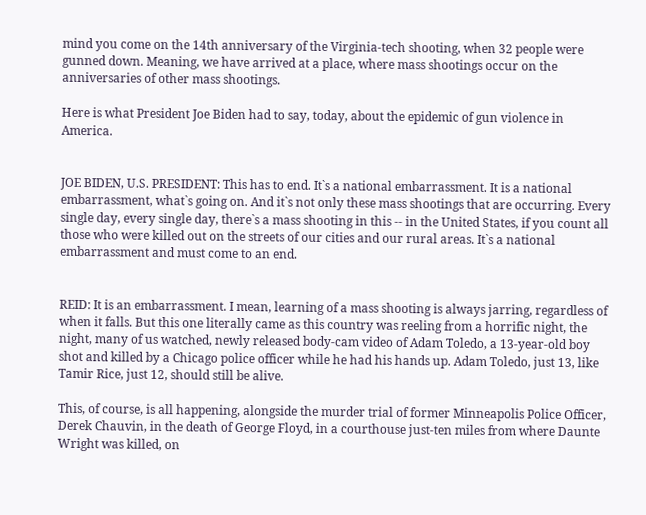mind you come on the 14th anniversary of the Virginia-tech shooting, when 32 people were gunned down. Meaning, we have arrived at a place, where mass shootings occur on the anniversaries of other mass shootings.

Here is what President Joe Biden had to say, today, about the epidemic of gun violence in America.


JOE BIDEN, U.S. PRESIDENT: This has to end. It`s a national embarrassment. It is a national embarrassment, what`s going on. And it`s not only these mass shootings that are occurring. Every single day, every single day, there`s a mass shooting in this -- in the United States, if you count all those who were killed out on the streets of our cities and our rural areas. It`s a national embarrassment and must come to an end.


REID: It is an embarrassment. I mean, learning of a mass shooting is always jarring, regardless of when it falls. But this one literally came as this country was reeling from a horrific night, the night, many of us watched, newly released body-cam video of Adam Toledo, a 13-year-old boy shot and killed by a Chicago police officer while he had his hands up. Adam Toledo, just 13, like Tamir Rice, just 12, should still be alive.

This, of course, is all happening, alongside the murder trial of former Minneapolis Police Officer, Derek Chauvin, in the death of George Floyd, in a courthouse just-ten miles from where Daunte Wright was killed, on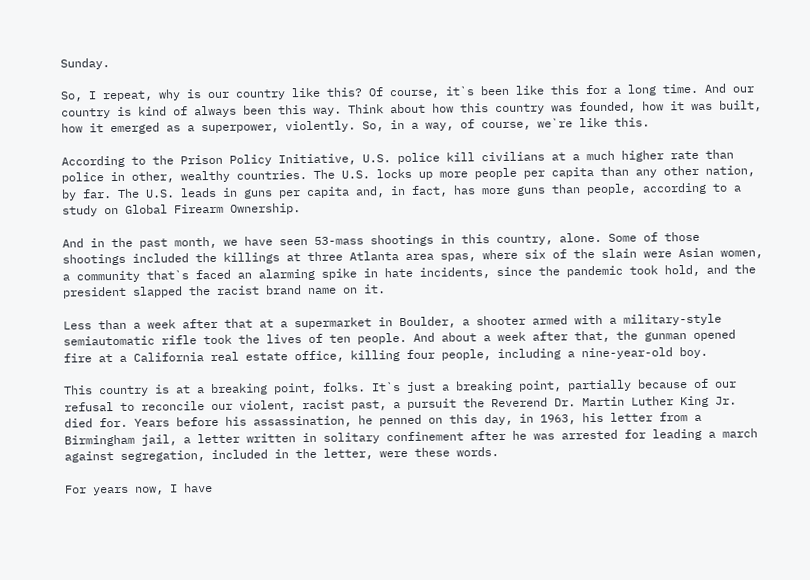Sunday.

So, I repeat, why is our country like this? Of course, it`s been like this for a long time. And our country is kind of always been this way. Think about how this country was founded, how it was built, how it emerged as a superpower, violently. So, in a way, of course, we`re like this.

According to the Prison Policy Initiative, U.S. police kill civilians at a much higher rate than police in other, wealthy countries. The U.S. locks up more people per capita than any other nation, by far. The U.S. leads in guns per capita and, in fact, has more guns than people, according to a study on Global Firearm Ownership.

And in the past month, we have seen 53-mass shootings in this country, alone. Some of those shootings included the killings at three Atlanta area spas, where six of the slain were Asian women, a community that`s faced an alarming spike in hate incidents, since the pandemic took hold, and the president slapped the racist brand name on it.

Less than a week after that at a supermarket in Boulder, a shooter armed with a military-style semiautomatic rifle took the lives of ten people. And about a week after that, the gunman opened fire at a California real estate office, killing four people, including a nine-year-old boy.

This country is at a breaking point, folks. It`s just a breaking point, partially because of our refusal to reconcile our violent, racist past, a pursuit the Reverend Dr. Martin Luther King Jr. died for. Years before his assassination, he penned on this day, in 1963, his letter from a Birmingham jail, a letter written in solitary confinement after he was arrested for leading a march against segregation, included in the letter, were these words.

For years now, I have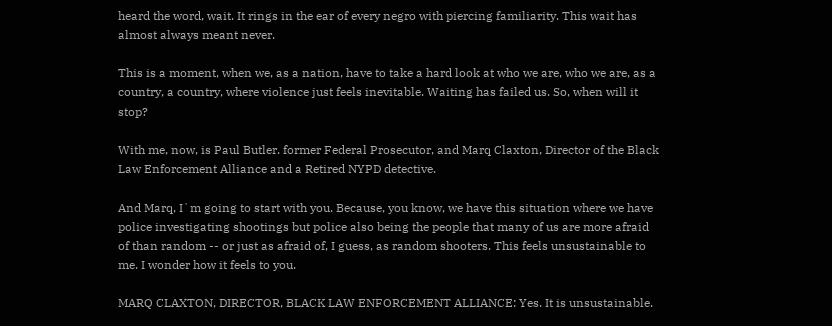heard the word, wait. It rings in the ear of every negro with piercing familiarity. This wait has almost always meant never.

This is a moment, when we, as a nation, have to take a hard look at who we are, who we are, as a country, a country, where violence just feels inevitable. Waiting has failed us. So, when will it stop?

With me, now, is Paul Butler. former Federal Prosecutor, and Marq Claxton, Director of the Black Law Enforcement Alliance and a Retired NYPD detective.

And Marq, I`m going to start with you. Because, you know, we have this situation where we have police investigating shootings but police also being the people that many of us are more afraid of than random -- or just as afraid of, I guess, as random shooters. This feels unsustainable to me. I wonder how it feels to you.

MARQ CLAXTON, DIRECTOR, BLACK LAW ENFORCEMENT ALLIANCE: Yes. It is unsustainable.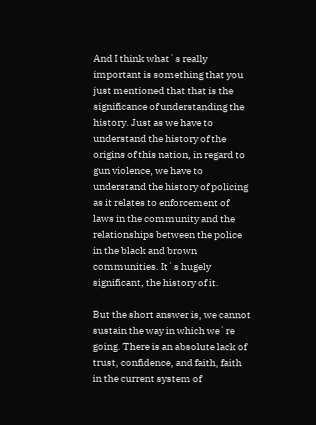And I think what`s really important is something that you just mentioned that that is the significance of understanding the history. Just as we have to understand the history of the origins of this nation, in regard to gun violence, we have to understand the history of policing as it relates to enforcement of laws in the community and the relationships between the police in the black and brown communities. It`s hugely significant, the history of it.

But the short answer is, we cannot sustain the way in which we`re going. There is an absolute lack of trust, confidence, and faith, faith in the current system of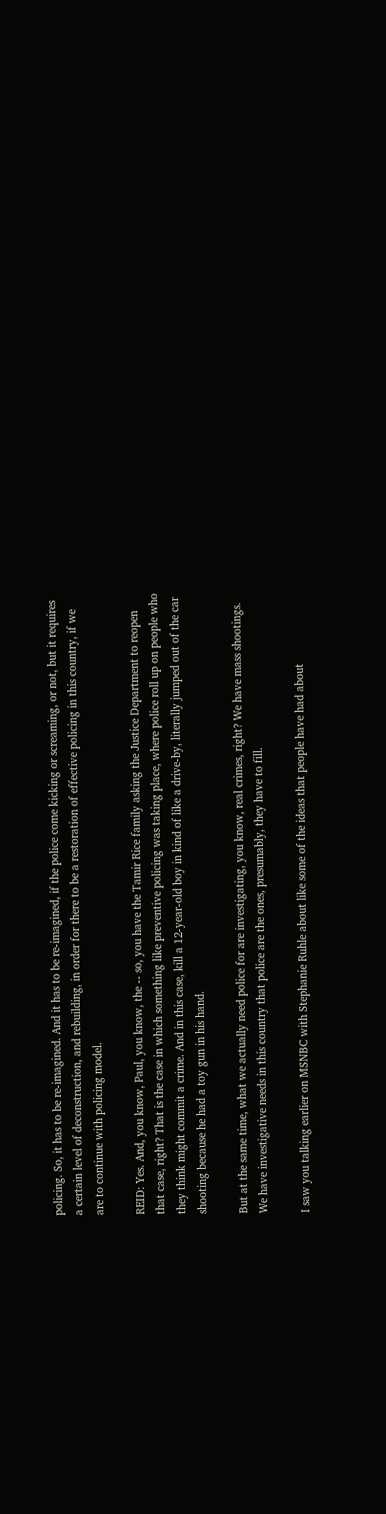policing. So, it has to be re-imagined. And it has to be re-imagined, if the police come kicking or screaming, or not, but it requires a certain level of deconstruction, and rebuilding, in order for there to be a restoration of effective policing in this country, if we are to continue with policing model.

REID: Yes. And, you know, Paul, you know, the -- so, you have the Tamir Rice family asking the Justice Department to reopen that case, right? That is the case in which something like preventive policing was taking place, where police roll up on people who they think might commit a crime. And in this case, kill a 12-year-old boy in kind of like a drive-by, literally jumped out of the car shooting because he had a toy gun in his hand.

But at the same time, what we actually need police for are investigating, you know, real crimes, right? We have mass shootings. We have investigative needs in this country that police are the ones, presumably, they have to fill.

I saw you talking earlier on MSNBC with Stephanie Ruhle about like some of the ideas that people have had about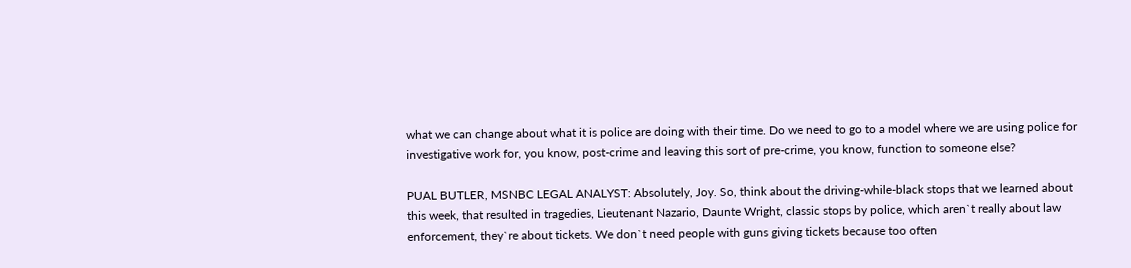what we can change about what it is police are doing with their time. Do we need to go to a model where we are using police for investigative work for, you know, post-crime and leaving this sort of pre-crime, you know, function to someone else?

PUAL BUTLER, MSNBC LEGAL ANALYST: Absolutely, Joy. So, think about the driving-while-black stops that we learned about this week, that resulted in tragedies, Lieutenant Nazario, Daunte Wright, classic stops by police, which aren`t really about law enforcement, they`re about tickets. We don`t need people with guns giving tickets because too often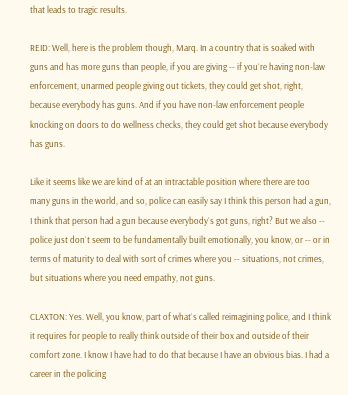that leads to tragic results.

REID: Well, here is the problem though, Marq. In a country that is soaked with guns and has more guns than people, if you are giving -- if you`re having non-law enforcement, unarmed people giving out tickets, they could get shot, right, because everybody has guns. And if you have non-law enforcement people knocking on doors to do wellness checks, they could get shot because everybody has guns.

Like it seems like we are kind of at an intractable position where there are too many guns in the world, and so, police can easily say I think this person had a gun, I think that person had a gun because everybody`s got guns, right? But we also -- police just don`t seem to be fundamentally built emotionally, you know, or -- or in terms of maturity to deal with sort of crimes where you -- situations, not crimes, but situations where you need empathy, not guns.

CLAXTON: Yes. Well, you know, part of what`s called reimagining police, and I think it requires for people to really think outside of their box and outside of their comfort zone. I know I have had to do that because I have an obvious bias. I had a career in the policing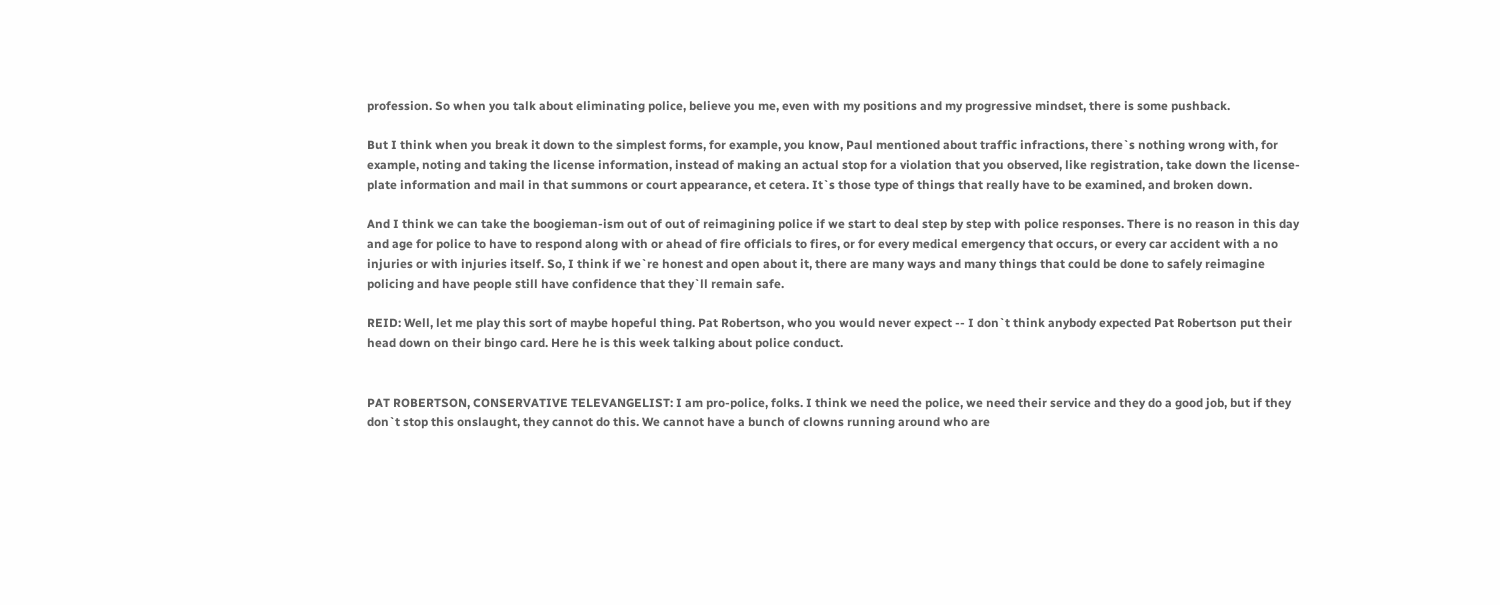profession. So when you talk about eliminating police, believe you me, even with my positions and my progressive mindset, there is some pushback.

But I think when you break it down to the simplest forms, for example, you know, Paul mentioned about traffic infractions, there`s nothing wrong with, for example, noting and taking the license information, instead of making an actual stop for a violation that you observed, like registration, take down the license-plate information and mail in that summons or court appearance, et cetera. It`s those type of things that really have to be examined, and broken down.

And I think we can take the boogieman-ism out of out of reimagining police if we start to deal step by step with police responses. There is no reason in this day and age for police to have to respond along with or ahead of fire officials to fires, or for every medical emergency that occurs, or every car accident with a no injuries or with injuries itself. So, I think if we`re honest and open about it, there are many ways and many things that could be done to safely reimagine policing and have people still have confidence that they`ll remain safe.

REID: Well, let me play this sort of maybe hopeful thing. Pat Robertson, who you would never expect -- I don`t think anybody expected Pat Robertson put their head down on their bingo card. Here he is this week talking about police conduct.


PAT ROBERTSON, CONSERVATIVE TELEVANGELIST: I am pro-police, folks. I think we need the police, we need their service and they do a good job, but if they don`t stop this onslaught, they cannot do this. We cannot have a bunch of clowns running around who are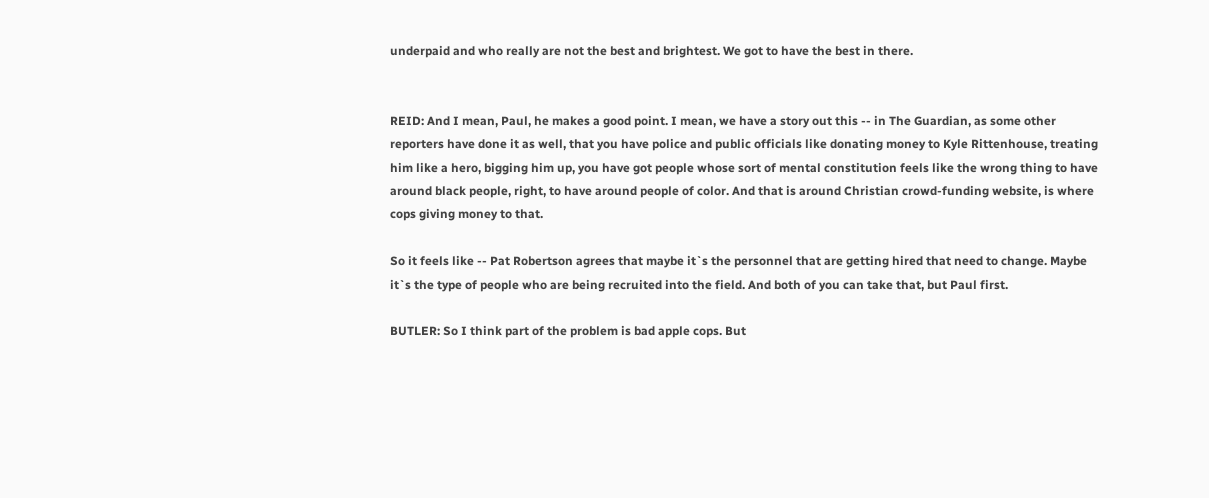underpaid and who really are not the best and brightest. We got to have the best in there.


REID: And I mean, Paul, he makes a good point. I mean, we have a story out this -- in The Guardian, as some other reporters have done it as well, that you have police and public officials like donating money to Kyle Rittenhouse, treating him like a hero, bigging him up, you have got people whose sort of mental constitution feels like the wrong thing to have around black people, right, to have around people of color. And that is around Christian crowd-funding website, is where cops giving money to that.

So it feels like -- Pat Robertson agrees that maybe it`s the personnel that are getting hired that need to change. Maybe it`s the type of people who are being recruited into the field. And both of you can take that, but Paul first.

BUTLER: So I think part of the problem is bad apple cops. But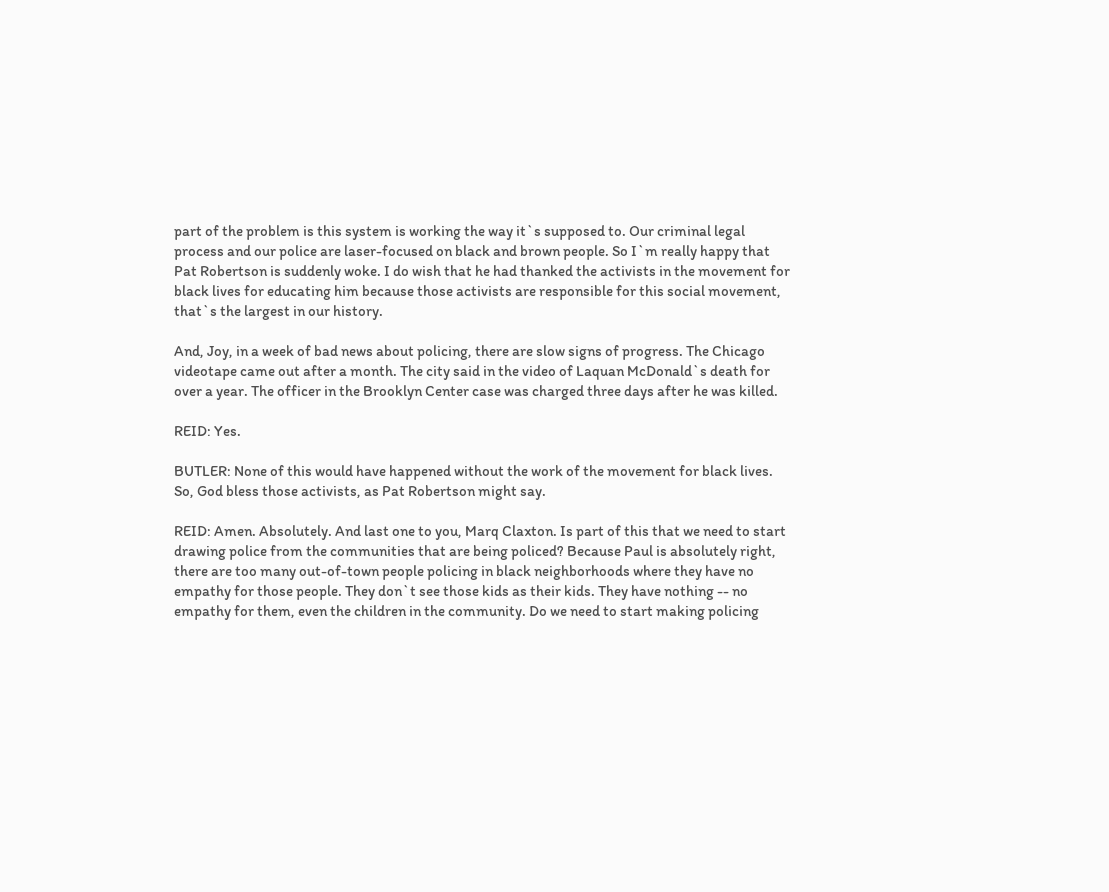part of the problem is this system is working the way it`s supposed to. Our criminal legal process and our police are laser-focused on black and brown people. So I`m really happy that Pat Robertson is suddenly woke. I do wish that he had thanked the activists in the movement for black lives for educating him because those activists are responsible for this social movement, that`s the largest in our history.

And, Joy, in a week of bad news about policing, there are slow signs of progress. The Chicago videotape came out after a month. The city said in the video of Laquan McDonald`s death for over a year. The officer in the Brooklyn Center case was charged three days after he was killed.

REID: Yes.

BUTLER: None of this would have happened without the work of the movement for black lives. So, God bless those activists, as Pat Robertson might say.

REID: Amen. Absolutely. And last one to you, Marq Claxton. Is part of this that we need to start drawing police from the communities that are being policed? Because Paul is absolutely right, there are too many out-of-town people policing in black neighborhoods where they have no empathy for those people. They don`t see those kids as their kids. They have nothing -- no empathy for them, even the children in the community. Do we need to start making policing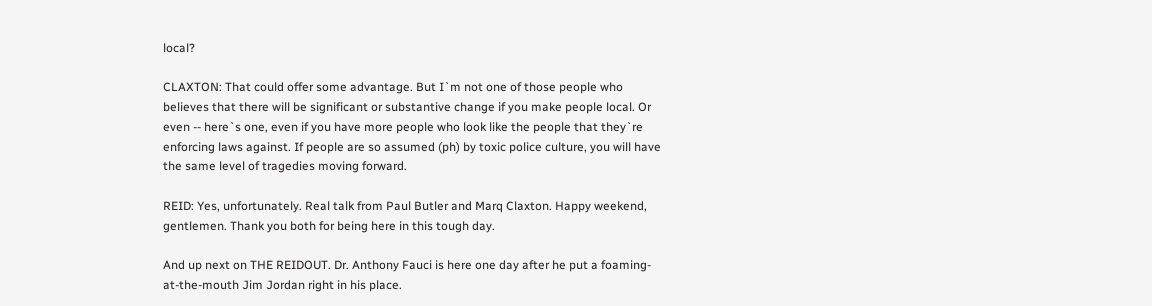local?

CLAXTON: That could offer some advantage. But I`m not one of those people who believes that there will be significant or substantive change if you make people local. Or even -- here`s one, even if you have more people who look like the people that they`re enforcing laws against. If people are so assumed (ph) by toxic police culture, you will have the same level of tragedies moving forward.

REID: Yes, unfortunately. Real talk from Paul Butler and Marq Claxton. Happy weekend, gentlemen. Thank you both for being here in this tough day.

And up next on THE REIDOUT. Dr. Anthony Fauci is here one day after he put a foaming-at-the-mouth Jim Jordan right in his place.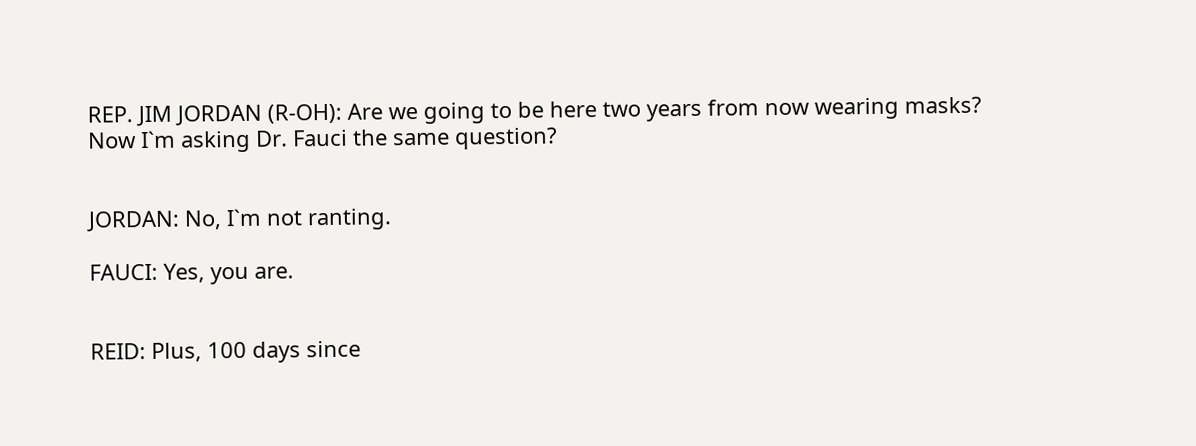REP. JIM JORDAN (R-OH): Are we going to be here two years from now wearing masks? Now I`m asking Dr. Fauci the same question?


JORDAN: No, I`m not ranting.

FAUCI: Yes, you are.


REID: Plus, 100 days since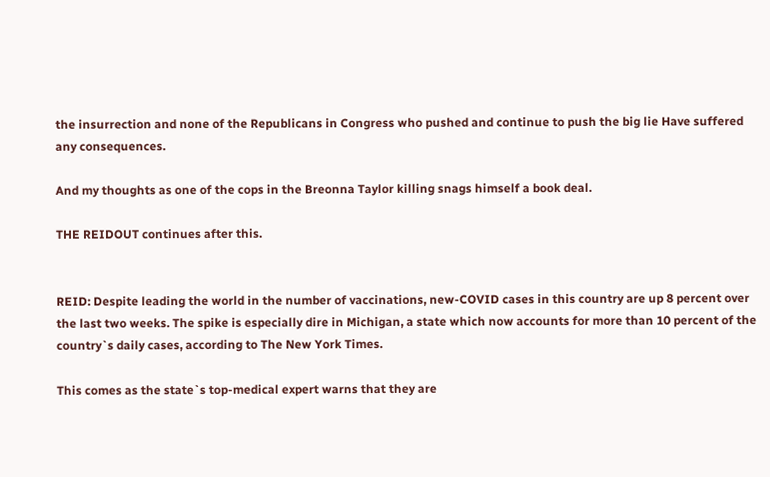the insurrection and none of the Republicans in Congress who pushed and continue to push the big lie Have suffered any consequences.

And my thoughts as one of the cops in the Breonna Taylor killing snags himself a book deal.

THE REIDOUT continues after this.


REID: Despite leading the world in the number of vaccinations, new-COVID cases in this country are up 8 percent over the last two weeks. The spike is especially dire in Michigan, a state which now accounts for more than 10 percent of the country`s daily cases, according to The New York Times.

This comes as the state`s top-medical expert warns that they are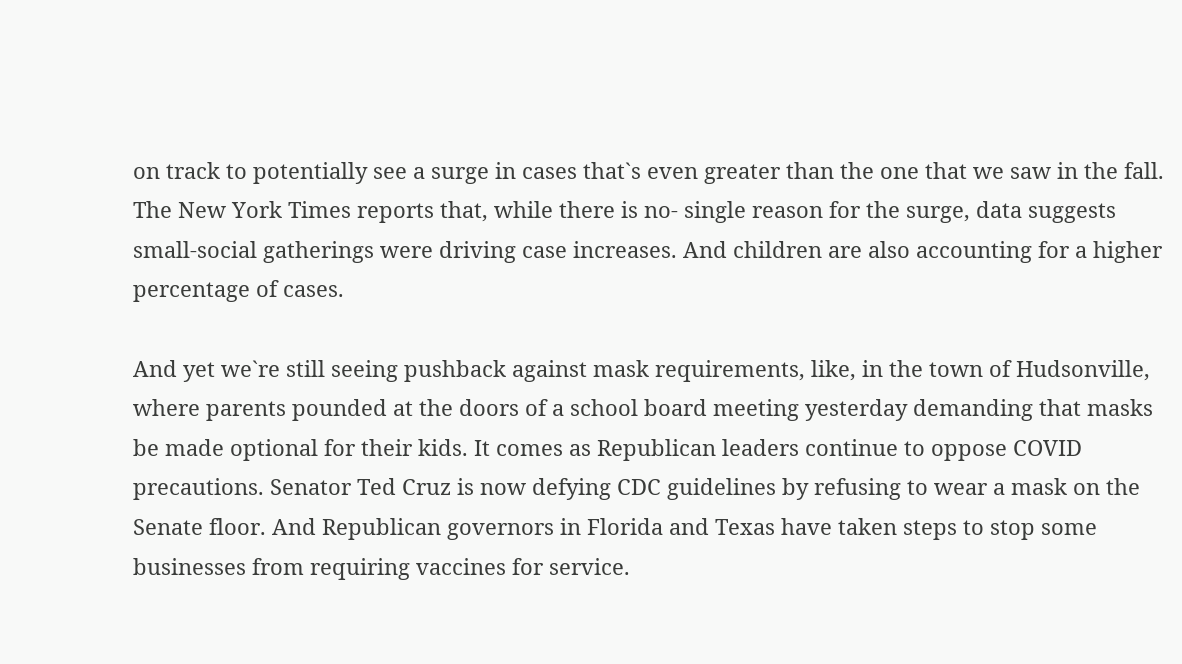on track to potentially see a surge in cases that`s even greater than the one that we saw in the fall. The New York Times reports that, while there is no- single reason for the surge, data suggests small-social gatherings were driving case increases. And children are also accounting for a higher percentage of cases.

And yet we`re still seeing pushback against mask requirements, like, in the town of Hudsonville, where parents pounded at the doors of a school board meeting yesterday demanding that masks be made optional for their kids. It comes as Republican leaders continue to oppose COVID precautions. Senator Ted Cruz is now defying CDC guidelines by refusing to wear a mask on the Senate floor. And Republican governors in Florida and Texas have taken steps to stop some businesses from requiring vaccines for service.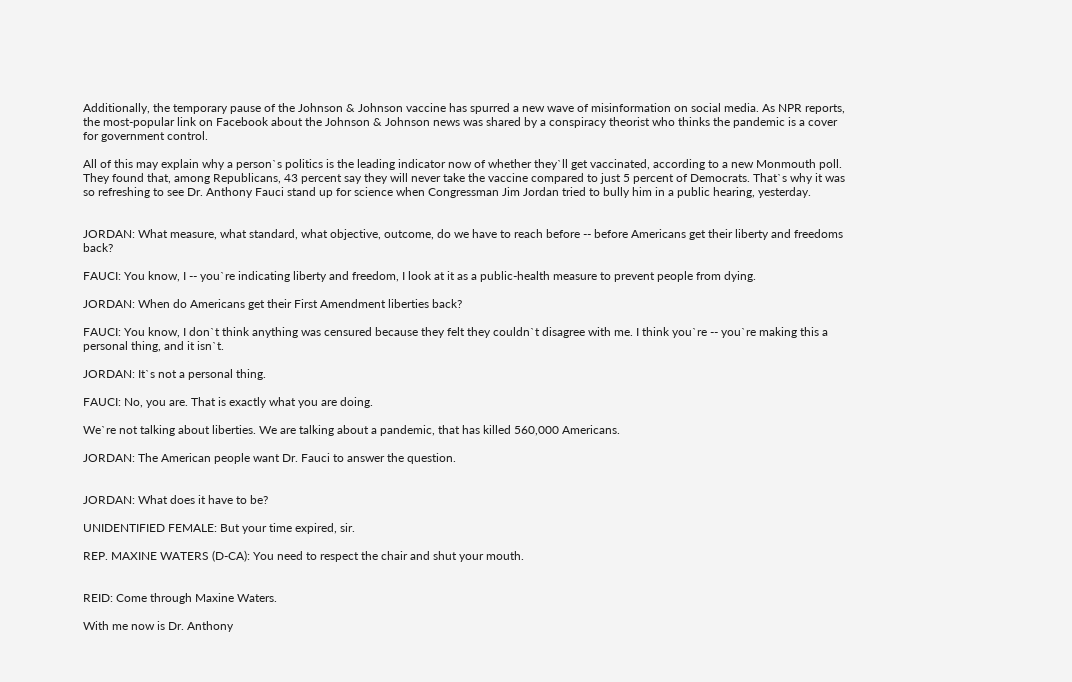Additionally, the temporary pause of the Johnson & Johnson vaccine has spurred a new wave of misinformation on social media. As NPR reports, the most-popular link on Facebook about the Johnson & Johnson news was shared by a conspiracy theorist who thinks the pandemic is a cover for government control.

All of this may explain why a person`s politics is the leading indicator now of whether they`ll get vaccinated, according to a new Monmouth poll. They found that, among Republicans, 43 percent say they will never take the vaccine compared to just 5 percent of Democrats. That`s why it was so refreshing to see Dr. Anthony Fauci stand up for science when Congressman Jim Jordan tried to bully him in a public hearing, yesterday.


JORDAN: What measure, what standard, what objective, outcome, do we have to reach before -- before Americans get their liberty and freedoms back?

FAUCI: You know, I -- you`re indicating liberty and freedom, I look at it as a public-health measure to prevent people from dying.

JORDAN: When do Americans get their First Amendment liberties back?

FAUCI: You know, I don`t think anything was censured because they felt they couldn`t disagree with me. I think you`re -- you`re making this a personal thing, and it isn`t.

JORDAN: It`s not a personal thing.

FAUCI: No, you are. That is exactly what you are doing.

We`re not talking about liberties. We are talking about a pandemic, that has killed 560,000 Americans.

JORDAN: The American people want Dr. Fauci to answer the question.


JORDAN: What does it have to be?

UNIDENTIFIED FEMALE: But your time expired, sir.

REP. MAXINE WATERS (D-CA): You need to respect the chair and shut your mouth.


REID: Come through Maxine Waters.

With me now is Dr. Anthony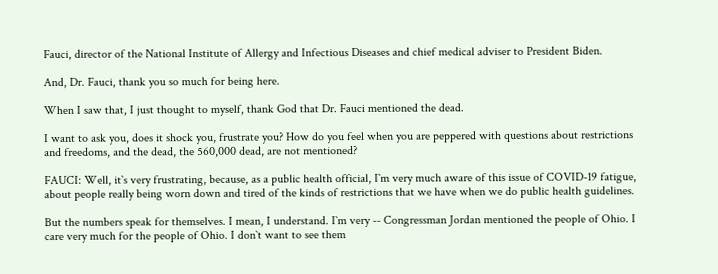Fauci, director of the National Institute of Allergy and Infectious Diseases and chief medical adviser to President Biden.

And, Dr. Fauci, thank you so much for being here.

When I saw that, I just thought to myself, thank God that Dr. Fauci mentioned the dead.

I want to ask you, does it shock you, frustrate you? How do you feel when you are peppered with questions about restrictions and freedoms, and the dead, the 560,000 dead, are not mentioned?

FAUCI: Well, it`s very frustrating, because, as a public health official, I`m very much aware of this issue of COVID-19 fatigue, about people really being worn down and tired of the kinds of restrictions that we have when we do public health guidelines.

But the numbers speak for themselves. I mean, I understand. I`m very -- Congressman Jordan mentioned the people of Ohio. I care very much for the people of Ohio. I don`t want to see them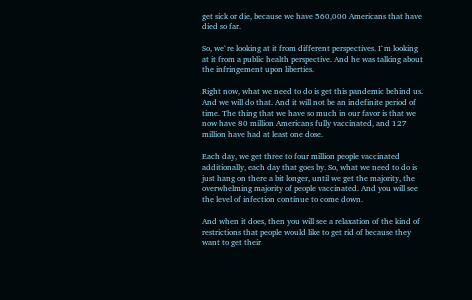get sick or die, because we have 560,000 Americans that have died so far.

So, we`re looking at it from different perspectives. I`m looking at it from a public health perspective. And he was talking about the infringement upon liberties.

Right now, what we need to do is get this pandemic behind us. And we will do that. And it will not be an indefinite period of time. The thing that we have so much in our favor is that we now have 80 million Americans fully vaccinated, and 127 million have had at least one dose.

Each day, we get three to four million people vaccinated additionally, each day that goes by. So, what we need to do is just hang on there a bit longer, until we get the majority, the overwhelming majority of people vaccinated. And you will see the level of infection continue to come down.

And when it does, then you will see a relaxation of the kind of restrictions that people would like to get rid of because they want to get their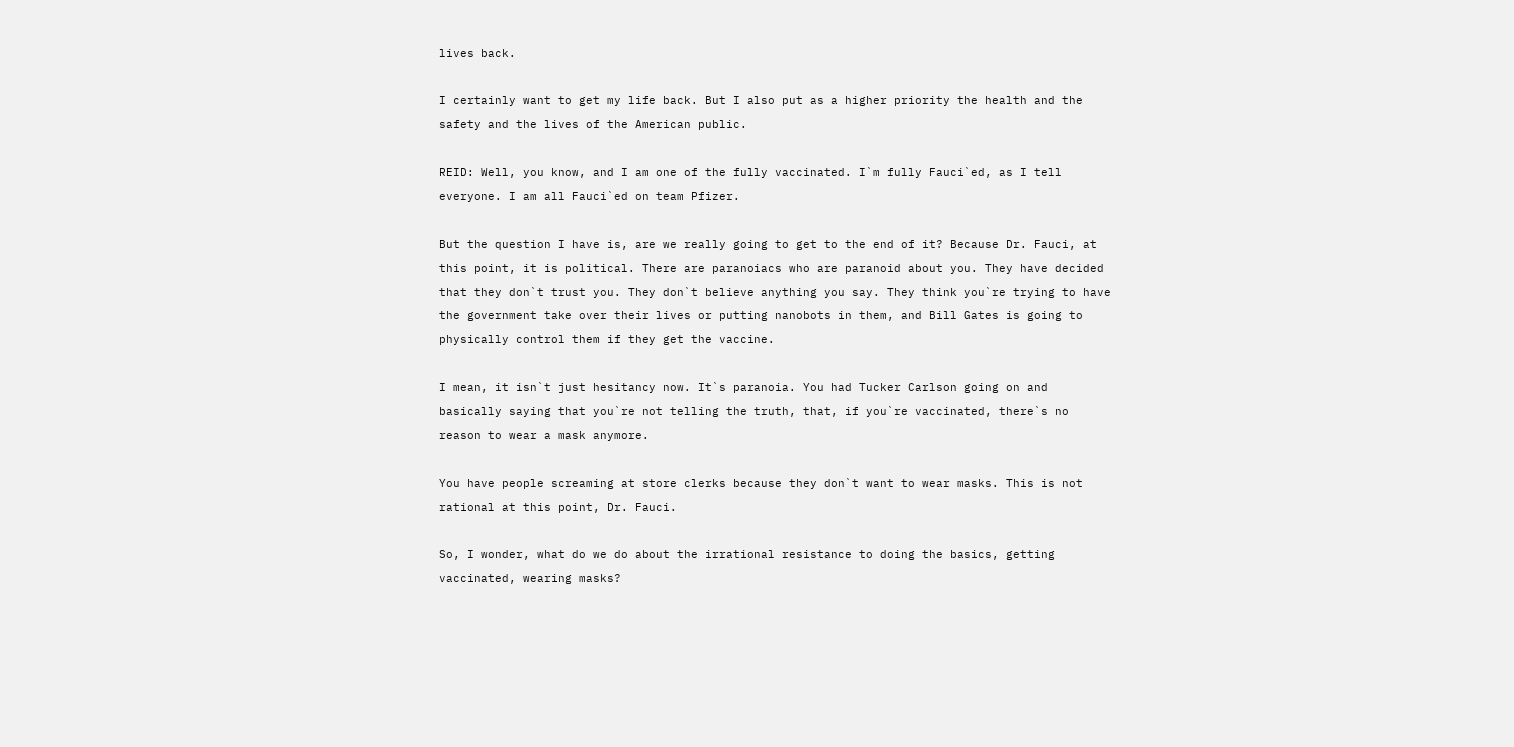lives back.

I certainly want to get my life back. But I also put as a higher priority the health and the safety and the lives of the American public.

REID: Well, you know, and I am one of the fully vaccinated. I`m fully Fauci`ed, as I tell everyone. I am all Fauci`ed on team Pfizer.

But the question I have is, are we really going to get to the end of it? Because Dr. Fauci, at this point, it is political. There are paranoiacs who are paranoid about you. They have decided that they don`t trust you. They don`t believe anything you say. They think you`re trying to have the government take over their lives or putting nanobots in them, and Bill Gates is going to physically control them if they get the vaccine.

I mean, it isn`t just hesitancy now. It`s paranoia. You had Tucker Carlson going on and basically saying that you`re not telling the truth, that, if you`re vaccinated, there`s no reason to wear a mask anymore.

You have people screaming at store clerks because they don`t want to wear masks. This is not rational at this point, Dr. Fauci.

So, I wonder, what do we do about the irrational resistance to doing the basics, getting vaccinated, wearing masks?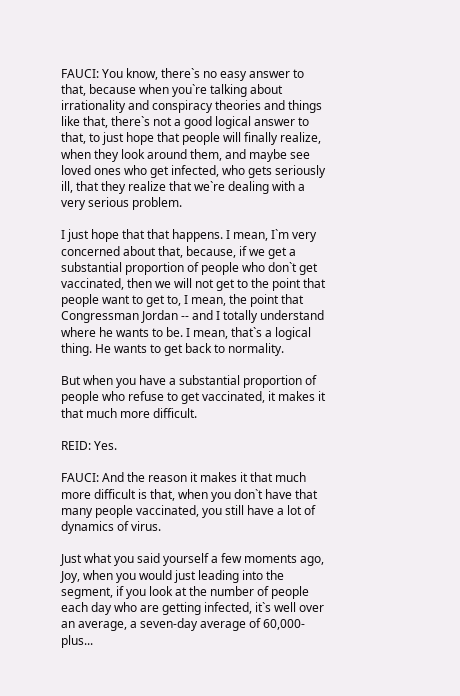FAUCI: You know, there`s no easy answer to that, because when you`re talking about irrationality and conspiracy theories and things like that, there`s not a good logical answer to that, to just hope that people will finally realize, when they look around them, and maybe see loved ones who get infected, who gets seriously ill, that they realize that we`re dealing with a very serious problem.

I just hope that that happens. I mean, I`m very concerned about that, because, if we get a substantial proportion of people who don`t get vaccinated, then we will not get to the point that people want to get to, I mean, the point that Congressman Jordan -- and I totally understand where he wants to be. I mean, that`s a logical thing. He wants to get back to normality.

But when you have a substantial proportion of people who refuse to get vaccinated, it makes it that much more difficult.

REID: Yes.

FAUCI: And the reason it makes it that much more difficult is that, when you don`t have that many people vaccinated, you still have a lot of dynamics of virus.

Just what you said yourself a few moments ago, Joy, when you would just leading into the segment, if you look at the number of people each day who are getting infected, it`s well over an average, a seven-day average of 60,000-plus...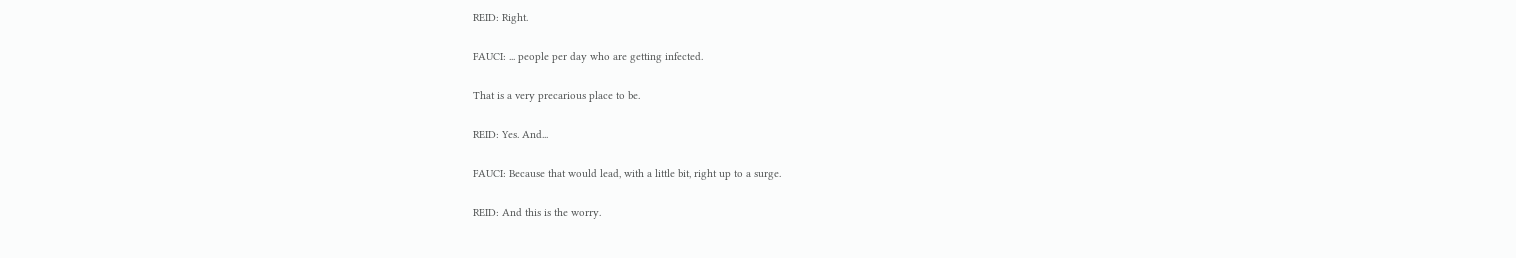REID: Right.

FAUCI: ... people per day who are getting infected.

That is a very precarious place to be.

REID: Yes. And...

FAUCI: Because that would lead, with a little bit, right up to a surge.

REID: And this is the worry.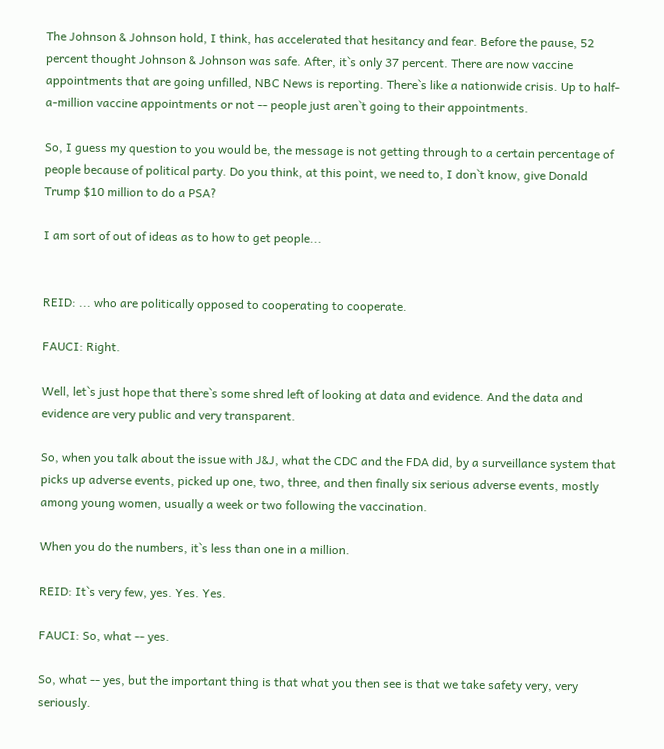The Johnson & Johnson hold, I think, has accelerated that hesitancy and fear. Before the pause, 52 percent thought Johnson & Johnson was safe. After, it`s only 37 percent. There are now vaccine appointments that are going unfilled, NBC News is reporting. There`s like a nationwide crisis. Up to half-a-million vaccine appointments or not -- people just aren`t going to their appointments.

So, I guess my question to you would be, the message is not getting through to a certain percentage of people because of political party. Do you think, at this point, we need to, I don`t know, give Donald Trump $10 million to do a PSA?

I am sort of out of ideas as to how to get people...


REID: ... who are politically opposed to cooperating to cooperate.

FAUCI: Right.

Well, let`s just hope that there`s some shred left of looking at data and evidence. And the data and evidence are very public and very transparent.

So, when you talk about the issue with J&J, what the CDC and the FDA did, by a surveillance system that picks up adverse events, picked up one, two, three, and then finally six serious adverse events, mostly among young women, usually a week or two following the vaccination.

When you do the numbers, it`s less than one in a million.

REID: It`s very few, yes. Yes. Yes.

FAUCI: So, what -- yes.

So, what -- yes, but the important thing is that what you then see is that we take safety very, very seriously.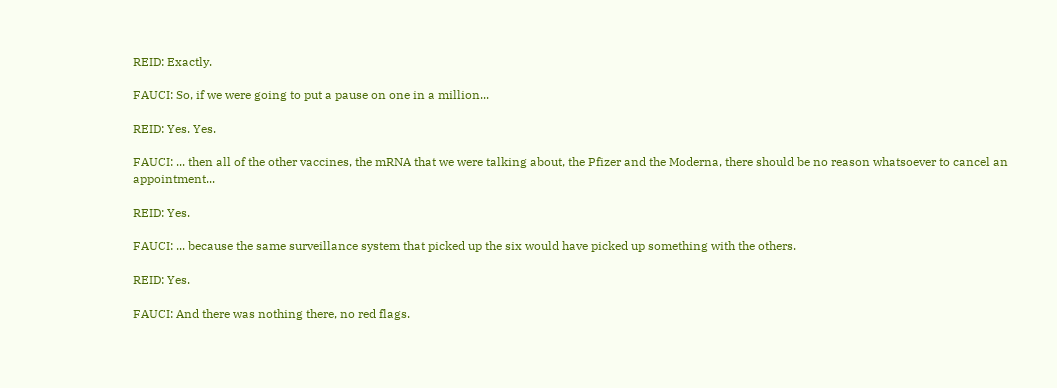REID: Exactly.

FAUCI: So, if we were going to put a pause on one in a million...

REID: Yes. Yes.

FAUCI: ... then all of the other vaccines, the mRNA that we were talking about, the Pfizer and the Moderna, there should be no reason whatsoever to cancel an appointment...

REID: Yes.

FAUCI: ... because the same surveillance system that picked up the six would have picked up something with the others.

REID: Yes.

FAUCI: And there was nothing there, no red flags.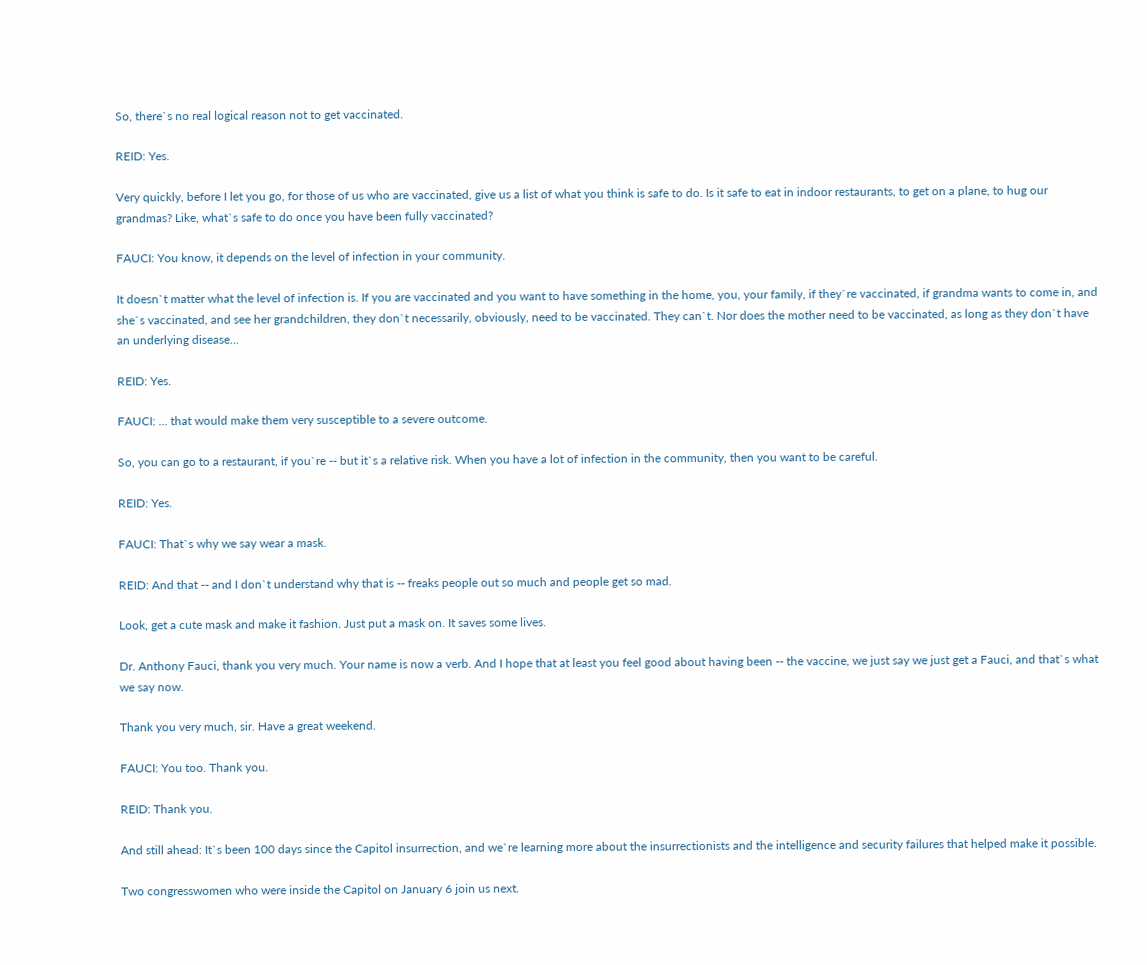So, there`s no real logical reason not to get vaccinated.

REID: Yes.

Very quickly, before I let you go, for those of us who are vaccinated, give us a list of what you think is safe to do. Is it safe to eat in indoor restaurants, to get on a plane, to hug our grandmas? Like, what`s safe to do once you have been fully vaccinated?

FAUCI: You know, it depends on the level of infection in your community.

It doesn`t matter what the level of infection is. If you are vaccinated and you want to have something in the home, you, your family, if they`re vaccinated, if grandma wants to come in, and she`s vaccinated, and see her grandchildren, they don`t necessarily, obviously, need to be vaccinated. They can`t. Nor does the mother need to be vaccinated, as long as they don`t have an underlying disease...

REID: Yes.

FAUCI: ... that would make them very susceptible to a severe outcome.

So, you can go to a restaurant, if you`re -- but it`s a relative risk. When you have a lot of infection in the community, then you want to be careful.

REID: Yes.

FAUCI: That`s why we say wear a mask.

REID: And that -- and I don`t understand why that is -- freaks people out so much and people get so mad.

Look, get a cute mask and make it fashion. Just put a mask on. It saves some lives.

Dr. Anthony Fauci, thank you very much. Your name is now a verb. And I hope that at least you feel good about having been -- the vaccine, we just say we just get a Fauci, and that`s what we say now.

Thank you very much, sir. Have a great weekend.

FAUCI: You too. Thank you.

REID: Thank you.

And still ahead: It`s been 100 days since the Capitol insurrection, and we`re learning more about the insurrectionists and the intelligence and security failures that helped make it possible.

Two congresswomen who were inside the Capitol on January 6 join us next.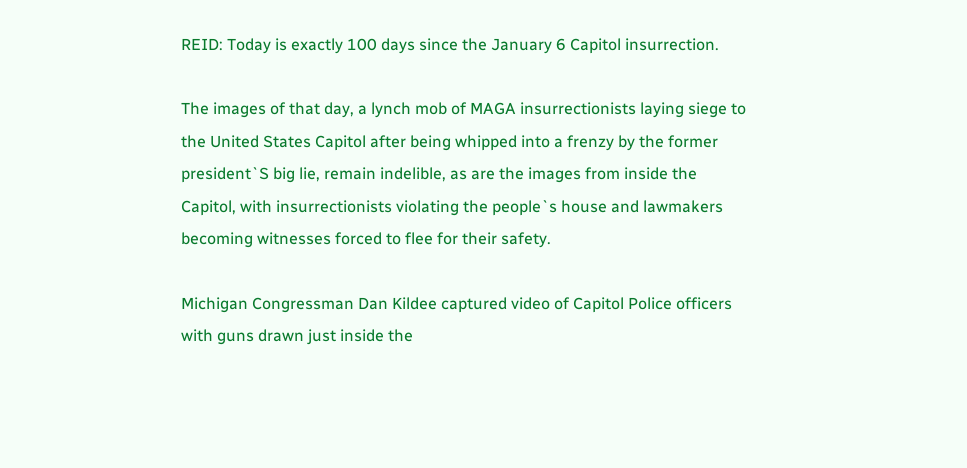REID: Today is exactly 100 days since the January 6 Capitol insurrection.

The images of that day, a lynch mob of MAGA insurrectionists laying siege to the United States Capitol after being whipped into a frenzy by the former president`S big lie, remain indelible, as are the images from inside the Capitol, with insurrectionists violating the people`s house and lawmakers becoming witnesses forced to flee for their safety.

Michigan Congressman Dan Kildee captured video of Capitol Police officers with guns drawn just inside the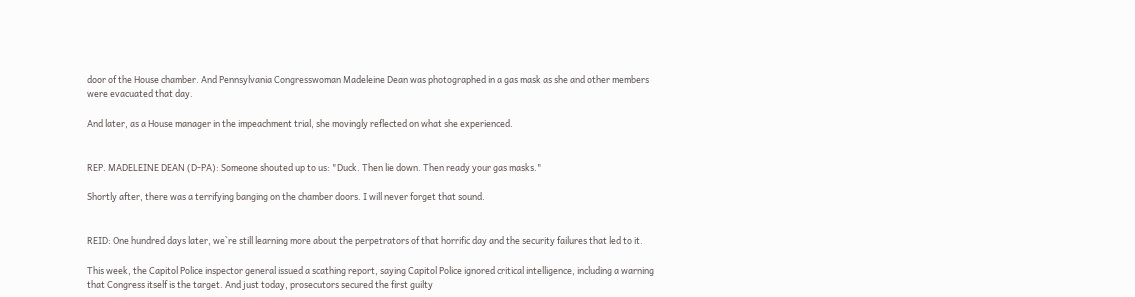door of the House chamber. And Pennsylvania Congresswoman Madeleine Dean was photographed in a gas mask as she and other members were evacuated that day.

And later, as a House manager in the impeachment trial, she movingly reflected on what she experienced.


REP. MADELEINE DEAN (D-PA): Someone shouted up to us: "Duck. Then lie down. Then ready your gas masks."

Shortly after, there was a terrifying banging on the chamber doors. I will never forget that sound.


REID: One hundred days later, we`re still learning more about the perpetrators of that horrific day and the security failures that led to it.

This week, the Capitol Police inspector general issued a scathing report, saying Capitol Police ignored critical intelligence, including a warning that Congress itself is the target. And just today, prosecutors secured the first guilty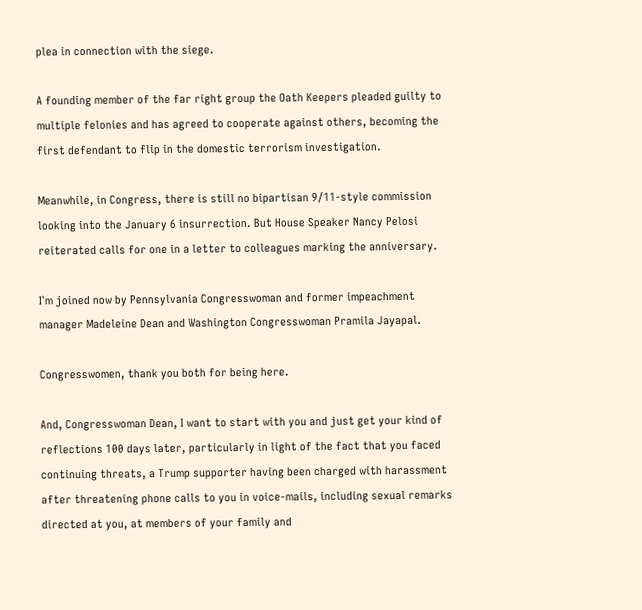plea in connection with the siege.

A founding member of the far right group the Oath Keepers pleaded guilty to multiple felonies and has agreed to cooperate against others, becoming the first defendant to flip in the domestic terrorism investigation.

Meanwhile, in Congress, there is still no bipartisan 9/11-style commission looking into the January 6 insurrection. But House Speaker Nancy Pelosi reiterated calls for one in a letter to colleagues marking the anniversary.

I`m joined now by Pennsylvania Congresswoman and former impeachment manager Madeleine Dean and Washington Congresswoman Pramila Jayapal.

Congresswomen, thank you both for being here.

And, Congresswoman Dean, I want to start with you and just get your kind of reflections 100 days later, particularly in light of the fact that you faced continuing threats, a Trump supporter having been charged with harassment after threatening phone calls to you in voice-mails, including sexual remarks directed at you, at members of your family and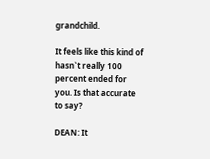grandchild.

It feels like this kind of hasn`t really 100 percent ended for you. Is that accurate to say?

DEAN: It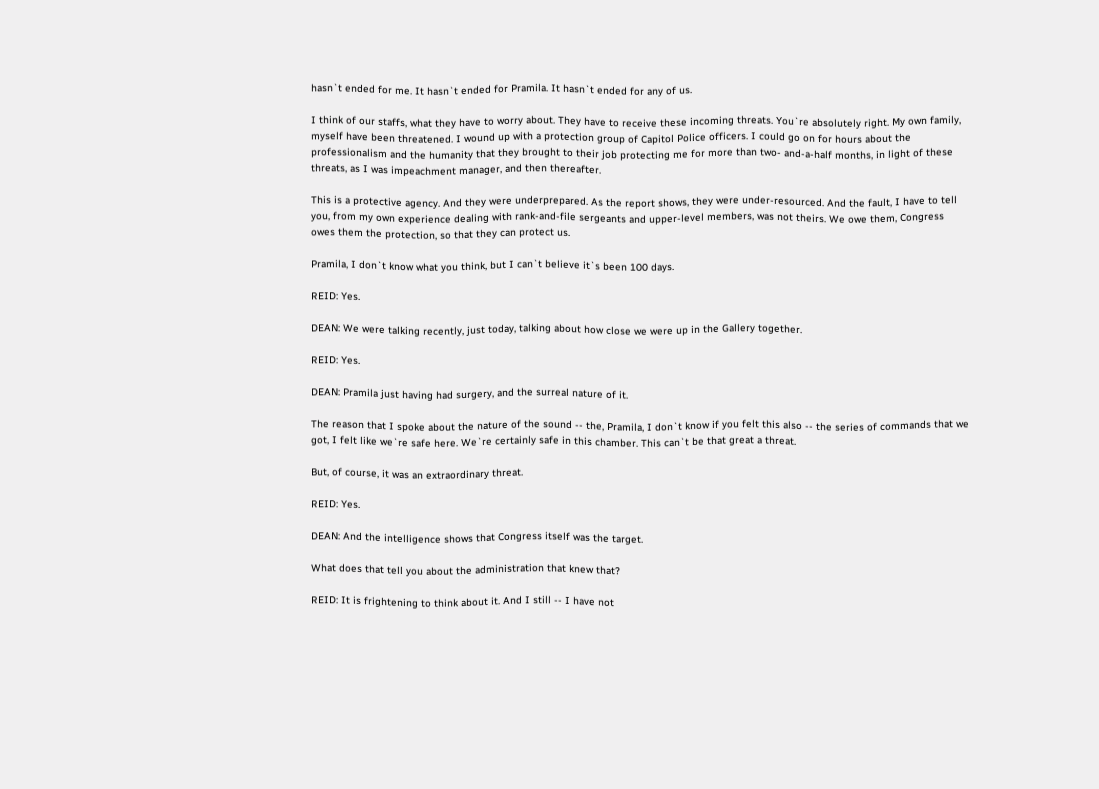hasn`t ended for me. It hasn`t ended for Pramila. It hasn`t ended for any of us.

I think of our staffs, what they have to worry about. They have to receive these incoming threats. You`re absolutely right. My own family, myself have been threatened. I wound up with a protection group of Capitol Police officers. I could go on for hours about the professionalism and the humanity that they brought to their job protecting me for more than two- and-a-half months, in light of these threats, as I was impeachment manager, and then thereafter.

This is a protective agency. And they were underprepared. As the report shows, they were under-resourced. And the fault, I have to tell you, from my own experience dealing with rank-and-file sergeants and upper-level members, was not theirs. We owe them, Congress owes them the protection, so that they can protect us.

Pramila, I don`t know what you think, but I can`t believe it`s been 100 days.

REID: Yes.

DEAN: We were talking recently, just today, talking about how close we were up in the Gallery together.

REID: Yes.

DEAN: Pramila just having had surgery, and the surreal nature of it.

The reason that I spoke about the nature of the sound -- the, Pramila, I don`t know if you felt this also -- the series of commands that we got, I felt like we`re safe here. We`re certainly safe in this chamber. This can`t be that great a threat.

But, of course, it was an extraordinary threat.

REID: Yes.

DEAN: And the intelligence shows that Congress itself was the target.

What does that tell you about the administration that knew that?

REID: It is frightening to think about it. And I still -- I have not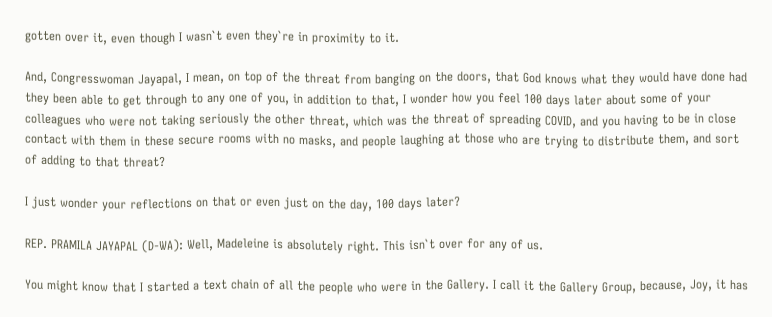gotten over it, even though I wasn`t even they`re in proximity to it.

And, Congresswoman Jayapal, I mean, on top of the threat from banging on the doors, that God knows what they would have done had they been able to get through to any one of you, in addition to that, I wonder how you feel 100 days later about some of your colleagues who were not taking seriously the other threat, which was the threat of spreading COVID, and you having to be in close contact with them in these secure rooms with no masks, and people laughing at those who are trying to distribute them, and sort of adding to that threat?

I just wonder your reflections on that or even just on the day, 100 days later?

REP. PRAMILA JAYAPAL (D-WA): Well, Madeleine is absolutely right. This isn`t over for any of us.

You might know that I started a text chain of all the people who were in the Gallery. I call it the Gallery Group, because, Joy, it has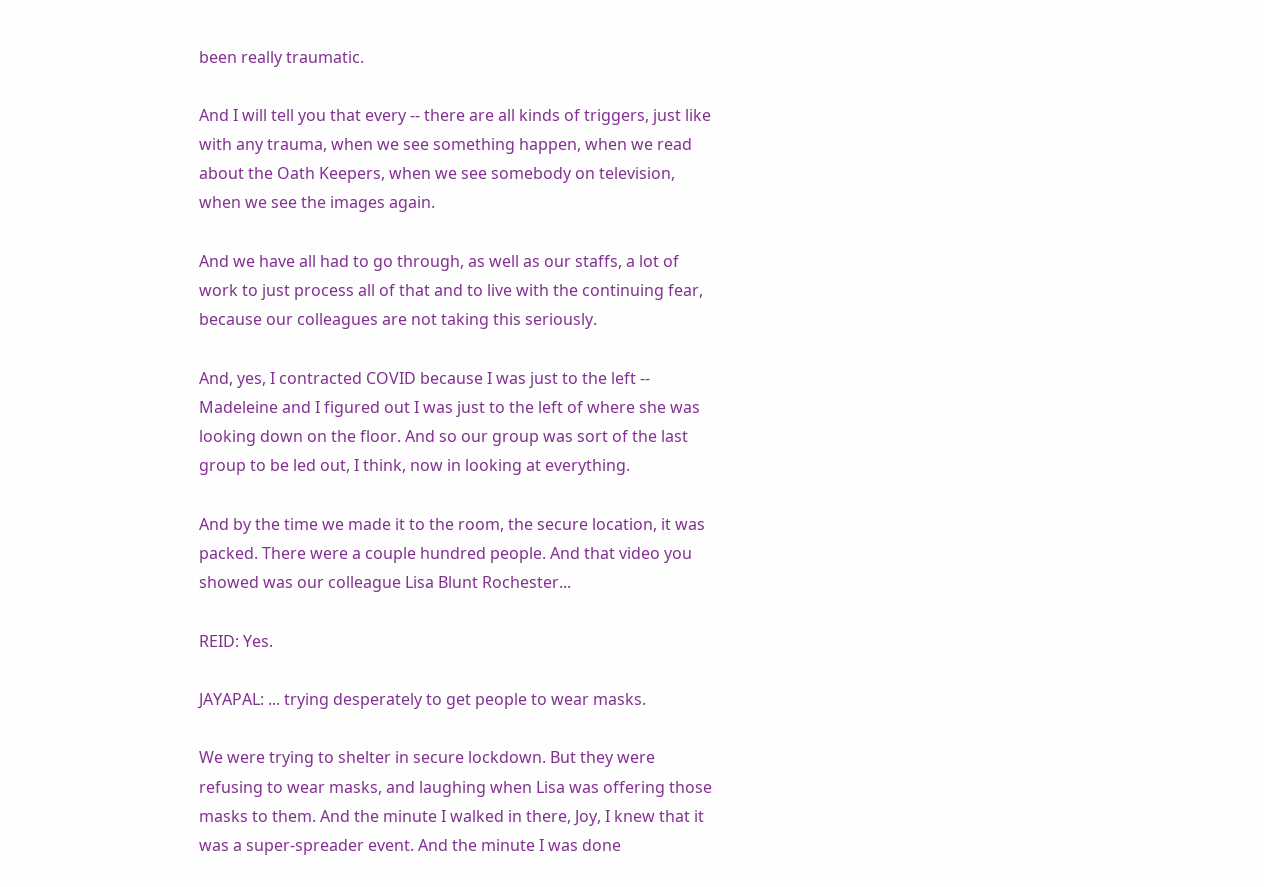been really traumatic.

And I will tell you that every -- there are all kinds of triggers, just like with any trauma, when we see something happen, when we read about the Oath Keepers, when we see somebody on television, when we see the images again.

And we have all had to go through, as well as our staffs, a lot of work to just process all of that and to live with the continuing fear, because our colleagues are not taking this seriously.

And, yes, I contracted COVID because I was just to the left -- Madeleine and I figured out I was just to the left of where she was looking down on the floor. And so our group was sort of the last group to be led out, I think, now in looking at everything.

And by the time we made it to the room, the secure location, it was packed. There were a couple hundred people. And that video you showed was our colleague Lisa Blunt Rochester...

REID: Yes.

JAYAPAL: ... trying desperately to get people to wear masks.

We were trying to shelter in secure lockdown. But they were refusing to wear masks, and laughing when Lisa was offering those masks to them. And the minute I walked in there, Joy, I knew that it was a super-spreader event. And the minute I was done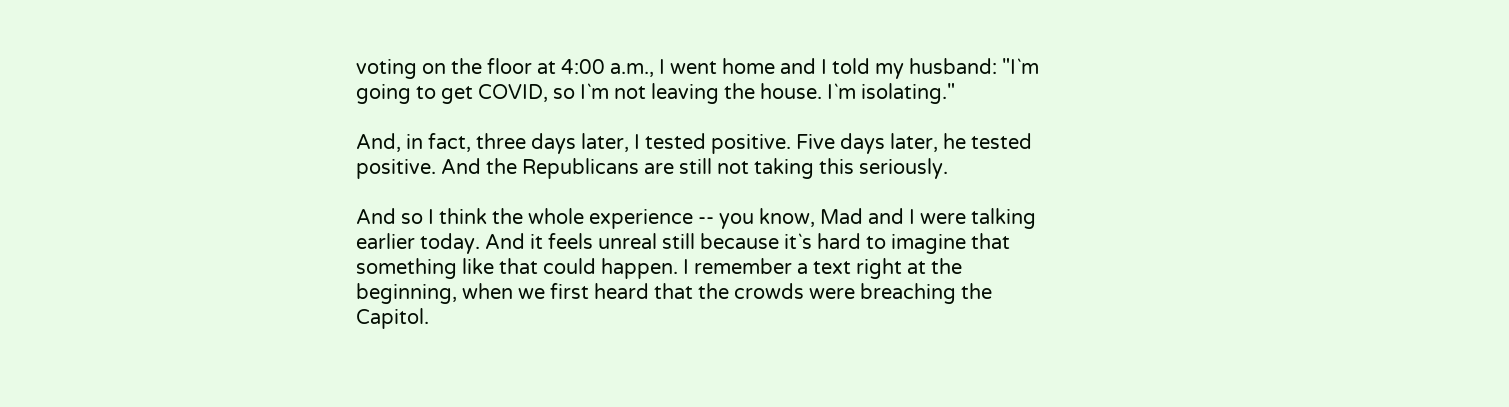voting on the floor at 4:00 a.m., I went home and I told my husband: "I`m going to get COVID, so I`m not leaving the house. I`m isolating."

And, in fact, three days later, I tested positive. Five days later, he tested positive. And the Republicans are still not taking this seriously.

And so I think the whole experience -- you know, Mad and I were talking earlier today. And it feels unreal still because it`s hard to imagine that something like that could happen. I remember a text right at the beginning, when we first heard that the crowds were breaching the Capitol.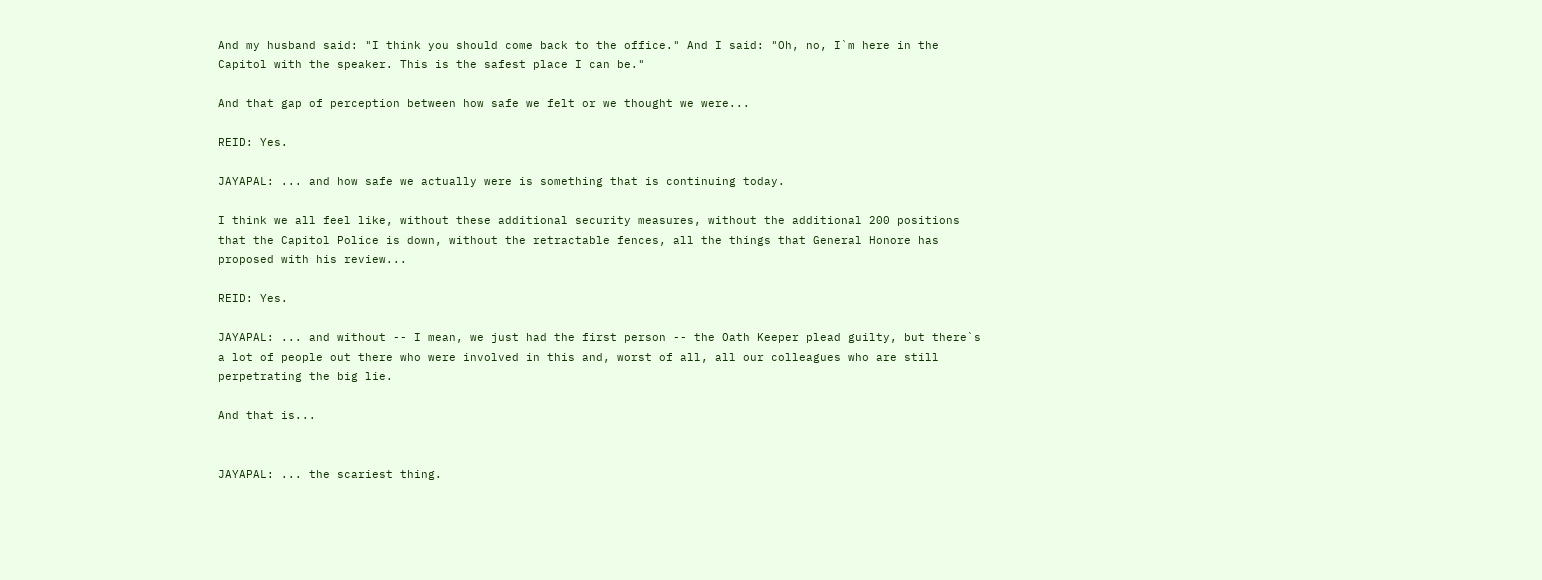And my husband said: "I think you should come back to the office." And I said: "Oh, no, I`m here in the Capitol with the speaker. This is the safest place I can be."

And that gap of perception between how safe we felt or we thought we were...

REID: Yes.

JAYAPAL: ... and how safe we actually were is something that is continuing today.

I think we all feel like, without these additional security measures, without the additional 200 positions that the Capitol Police is down, without the retractable fences, all the things that General Honore has proposed with his review...

REID: Yes.

JAYAPAL: ... and without -- I mean, we just had the first person -- the Oath Keeper plead guilty, but there`s a lot of people out there who were involved in this and, worst of all, all our colleagues who are still perpetrating the big lie.

And that is...


JAYAPAL: ... the scariest thing.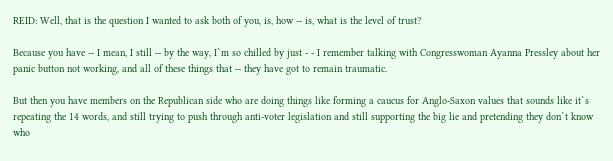REID: Well, that is the question I wanted to ask both of you, is, how -- is, what is the level of trust?

Because you have -- I mean, I still -- by the way, I`m so chilled by just - - I remember talking with Congresswoman Ayanna Pressley about her panic button not working, and all of these things that -- they have got to remain traumatic.

But then you have members on the Republican side who are doing things like forming a caucus for Anglo-Saxon values that sounds like it`s repeating the 14 words, and still trying to push through anti-voter legislation and still supporting the big lie and pretending they don`t know who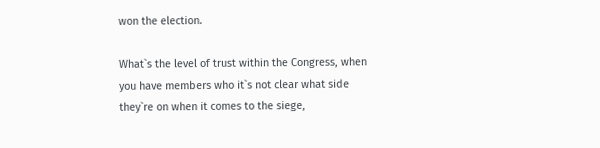won the election.

What`s the level of trust within the Congress, when you have members who it`s not clear what side they`re on when it comes to the siege,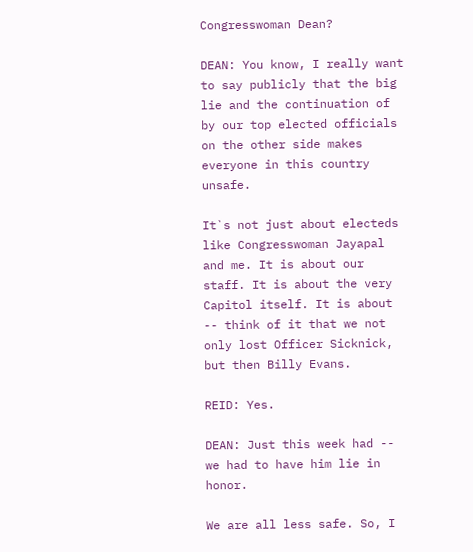Congresswoman Dean?

DEAN: You know, I really want to say publicly that the big lie and the continuation of by our top elected officials on the other side makes everyone in this country unsafe.

It`s not just about electeds like Congresswoman Jayapal and me. It is about our staff. It is about the very Capitol itself. It is about -- think of it that we not only lost Officer Sicknick, but then Billy Evans.

REID: Yes.

DEAN: Just this week had -- we had to have him lie in honor.

We are all less safe. So, I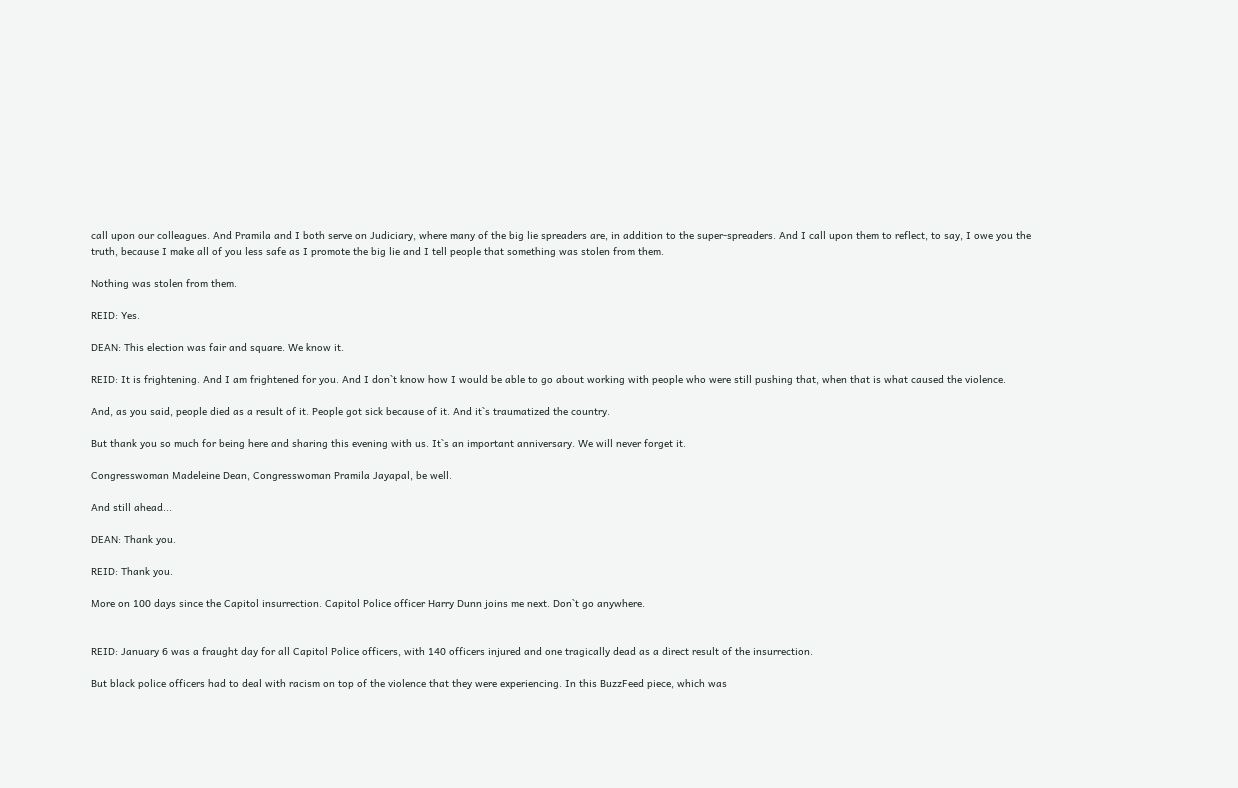call upon our colleagues. And Pramila and I both serve on Judiciary, where many of the big lie spreaders are, in addition to the super-spreaders. And I call upon them to reflect, to say, I owe you the truth, because I make all of you less safe as I promote the big lie and I tell people that something was stolen from them.

Nothing was stolen from them.

REID: Yes.

DEAN: This election was fair and square. We know it.

REID: It is frightening. And I am frightened for you. And I don`t know how I would be able to go about working with people who were still pushing that, when that is what caused the violence.

And, as you said, people died as a result of it. People got sick because of it. And it`s traumatized the country.

But thank you so much for being here and sharing this evening with us. It`s an important anniversary. We will never forget it.

Congresswoman Madeleine Dean, Congresswoman Pramila Jayapal, be well.

And still ahead...

DEAN: Thank you.

REID: Thank you.

More on 100 days since the Capitol insurrection. Capitol Police officer Harry Dunn joins me next. Don`t go anywhere.


REID: January 6 was a fraught day for all Capitol Police officers, with 140 officers injured and one tragically dead as a direct result of the insurrection.

But black police officers had to deal with racism on top of the violence that they were experiencing. In this BuzzFeed piece, which was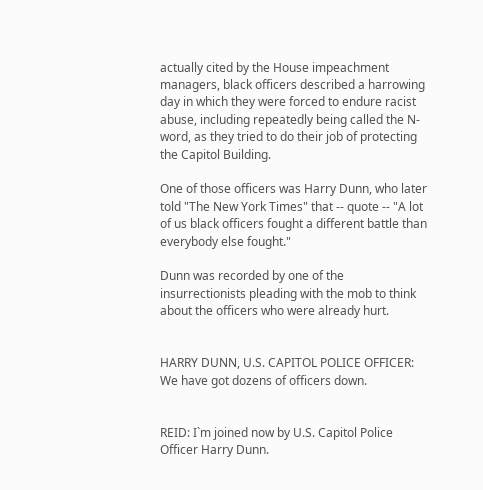actually cited by the House impeachment managers, black officers described a harrowing day in which they were forced to endure racist abuse, including repeatedly being called the N-word, as they tried to do their job of protecting the Capitol Building.

One of those officers was Harry Dunn, who later told "The New York Times" that -- quote -- "A lot of us black officers fought a different battle than everybody else fought."

Dunn was recorded by one of the insurrectionists pleading with the mob to think about the officers who were already hurt.


HARRY DUNN, U.S. CAPITOL POLICE OFFICER: We have got dozens of officers down.


REID: I`m joined now by U.S. Capitol Police Officer Harry Dunn.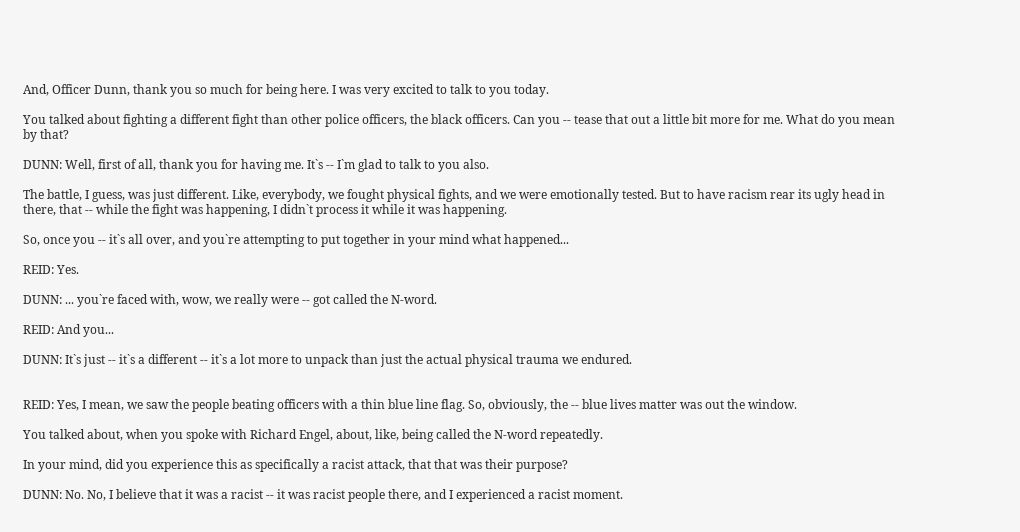And, Officer Dunn, thank you so much for being here. I was very excited to talk to you today.

You talked about fighting a different fight than other police officers, the black officers. Can you -- tease that out a little bit more for me. What do you mean by that?

DUNN: Well, first of all, thank you for having me. It`s -- I`m glad to talk to you also.

The battle, I guess, was just different. Like, everybody, we fought physical fights, and we were emotionally tested. But to have racism rear its ugly head in there, that -- while the fight was happening, I didn`t process it while it was happening.

So, once you -- it`s all over, and you`re attempting to put together in your mind what happened...

REID: Yes.

DUNN: ... you`re faced with, wow, we really were -- got called the N-word.

REID: And you...

DUNN: It`s just -- it`s a different -- it`s a lot more to unpack than just the actual physical trauma we endured.


REID: Yes, I mean, we saw the people beating officers with a thin blue line flag. So, obviously, the -- blue lives matter was out the window.

You talked about, when you spoke with Richard Engel, about, like, being called the N-word repeatedly.

In your mind, did you experience this as specifically a racist attack, that that was their purpose?

DUNN: No. No, I believe that it was a racist -- it was racist people there, and I experienced a racist moment.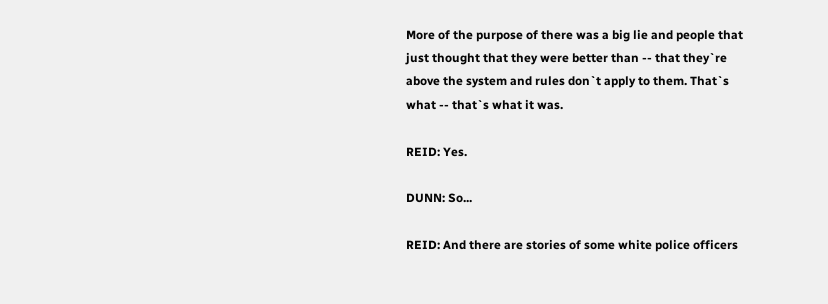More of the purpose of there was a big lie and people that just thought that they were better than -- that they`re above the system and rules don`t apply to them. That`s what -- that`s what it was.

REID: Yes.

DUNN: So...

REID: And there are stories of some white police officers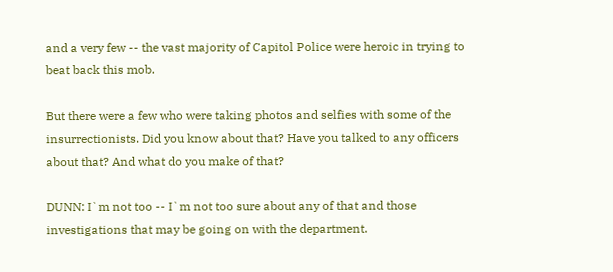and a very few -- the vast majority of Capitol Police were heroic in trying to beat back this mob.

But there were a few who were taking photos and selfies with some of the insurrectionists. Did you know about that? Have you talked to any officers about that? And what do you make of that?

DUNN: I`m not too -- I`m not too sure about any of that and those investigations that may be going on with the department.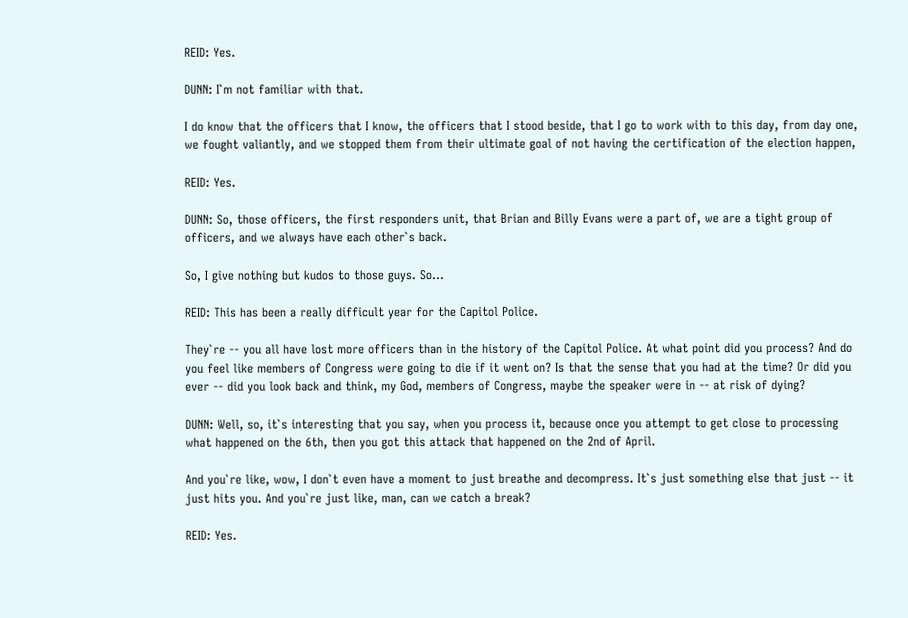REID: Yes.

DUNN: I`m not familiar with that.

I do know that the officers that I know, the officers that I stood beside, that I go to work with to this day, from day one, we fought valiantly, and we stopped them from their ultimate goal of not having the certification of the election happen,

REID: Yes.

DUNN: So, those officers, the first responders unit, that Brian and Billy Evans were a part of, we are a tight group of officers, and we always have each other`s back.

So, I give nothing but kudos to those guys. So...

REID: This has been a really difficult year for the Capitol Police.

They`re -- you all have lost more officers than in the history of the Capitol Police. At what point did you process? And do you feel like members of Congress were going to die if it went on? Is that the sense that you had at the time? Or did you ever -- did you look back and think, my God, members of Congress, maybe the speaker were in -- at risk of dying?

DUNN: Well, so, it`s interesting that you say, when you process it, because once you attempt to get close to processing what happened on the 6th, then you got this attack that happened on the 2nd of April.

And you`re like, wow, I don`t even have a moment to just breathe and decompress. It`s just something else that just -- it just hits you. And you`re just like, man, can we catch a break?

REID: Yes.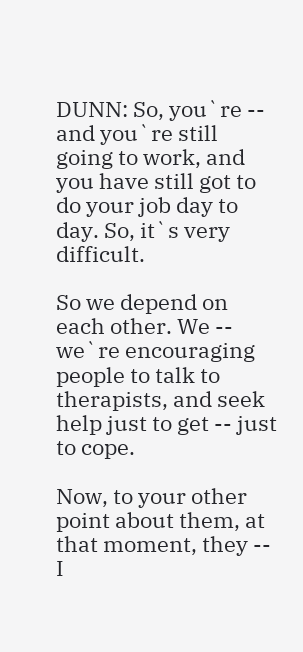DUNN: So, you`re -- and you`re still going to work, and you have still got to do your job day to day. So, it`s very difficult.

So we depend on each other. We -- we`re encouraging people to talk to therapists, and seek help just to get -- just to cope.

Now, to your other point about them, at that moment, they -- I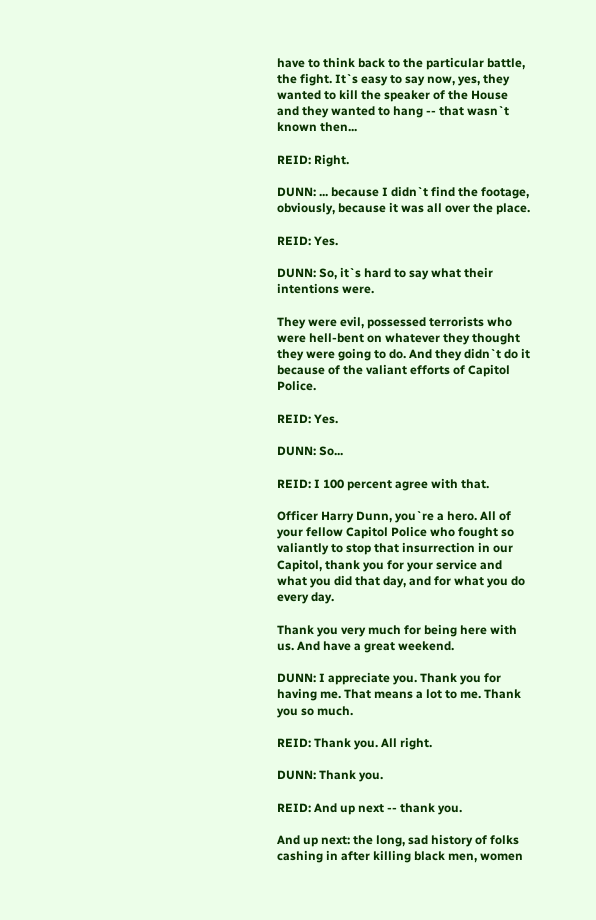have to think back to the particular battle, the fight. It`s easy to say now, yes, they wanted to kill the speaker of the House and they wanted to hang -- that wasn`t known then...

REID: Right.

DUNN: ... because I didn`t find the footage, obviously, because it was all over the place.

REID: Yes.

DUNN: So, it`s hard to say what their intentions were.

They were evil, possessed terrorists who were hell-bent on whatever they thought they were going to do. And they didn`t do it because of the valiant efforts of Capitol Police.

REID: Yes.

DUNN: So...

REID: I 100 percent agree with that.

Officer Harry Dunn, you`re a hero. All of your fellow Capitol Police who fought so valiantly to stop that insurrection in our Capitol, thank you for your service and what you did that day, and for what you do every day.

Thank you very much for being here with us. And have a great weekend.

DUNN: I appreciate you. Thank you for having me. That means a lot to me. Thank you so much.

REID: Thank you. All right.

DUNN: Thank you.

REID: And up next -- thank you.

And up next: the long, sad history of folks cashing in after killing black men, women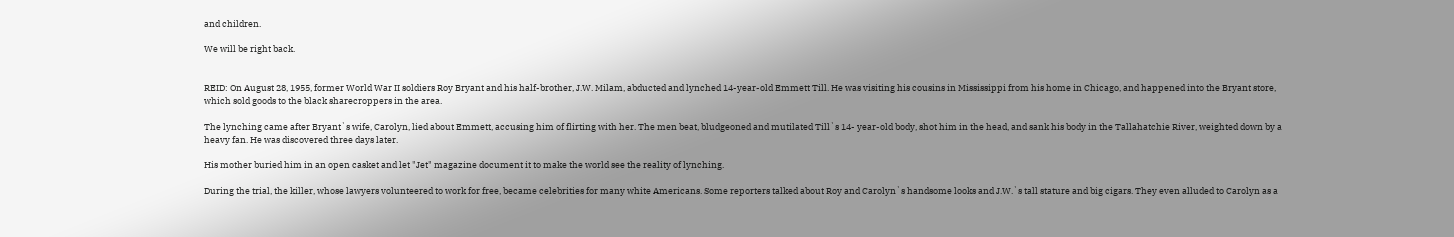and children.

We will be right back.


REID: On August 28, 1955, former World War II soldiers Roy Bryant and his half-brother, J.W. Milam, abducted and lynched 14-year-old Emmett Till. He was visiting his cousins in Mississippi from his home in Chicago, and happened into the Bryant store, which sold goods to the black sharecroppers in the area.

The lynching came after Bryant`s wife, Carolyn, lied about Emmett, accusing him of flirting with her. The men beat, bludgeoned and mutilated Till`s 14- year-old body, shot him in the head, and sank his body in the Tallahatchie River, weighted down by a heavy fan. He was discovered three days later.

His mother buried him in an open casket and let "Jet" magazine document it to make the world see the reality of lynching.

During the trial, the killer, whose lawyers volunteered to work for free, became celebrities for many white Americans. Some reporters talked about Roy and Carolyn`s handsome looks and J.W.`s tall stature and big cigars. They even alluded to Carolyn as a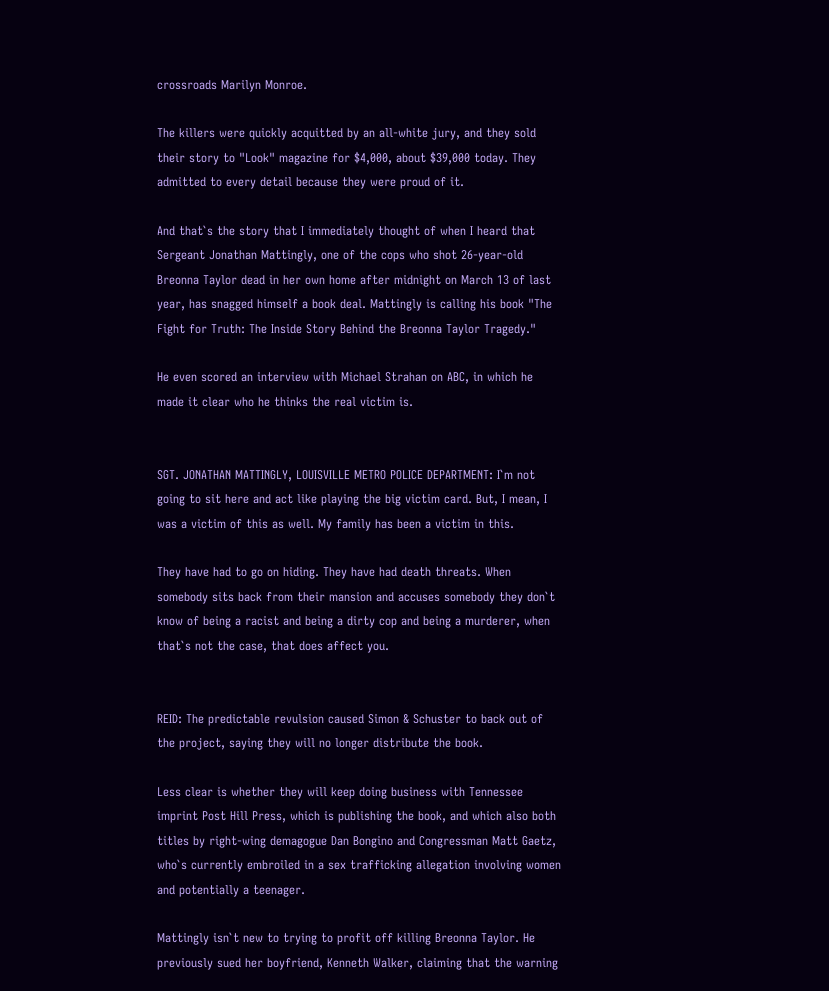crossroads Marilyn Monroe.

The killers were quickly acquitted by an all-white jury, and they sold their story to "Look" magazine for $4,000, about $39,000 today. They admitted to every detail because they were proud of it.

And that`s the story that I immediately thought of when I heard that Sergeant Jonathan Mattingly, one of the cops who shot 26-year-old Breonna Taylor dead in her own home after midnight on March 13 of last year, has snagged himself a book deal. Mattingly is calling his book "The Fight for Truth: The Inside Story Behind the Breonna Taylor Tragedy."

He even scored an interview with Michael Strahan on ABC, in which he made it clear who he thinks the real victim is.


SGT. JONATHAN MATTINGLY, LOUISVILLE METRO POLICE DEPARTMENT: I`m not going to sit here and act like playing the big victim card. But, I mean, I was a victim of this as well. My family has been a victim in this.

They have had to go on hiding. They have had death threats. When somebody sits back from their mansion and accuses somebody they don`t know of being a racist and being a dirty cop and being a murderer, when that`s not the case, that does affect you.


REID: The predictable revulsion caused Simon & Schuster to back out of the project, saying they will no longer distribute the book.

Less clear is whether they will keep doing business with Tennessee imprint Post Hill Press, which is publishing the book, and which also both titles by right-wing demagogue Dan Bongino and Congressman Matt Gaetz, who`s currently embroiled in a sex trafficking allegation involving women and potentially a teenager.

Mattingly isn`t new to trying to profit off killing Breonna Taylor. He previously sued her boyfriend, Kenneth Walker, claiming that the warning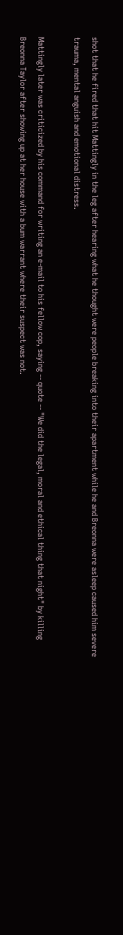shot that he fired that hit Mattingly in the leg after hearing what he thought were people breaking into their apartment while he and Breonna were asleep caused him severe trauma, mental anguish and emotional distress.

Mattingly later was criticized by his command for writing an e-mail to his fellow cop, saying -- quote -- "We did the legal, moral and ethical thing that night" by killing Breonna Taylor after showing up at her house with a bum warrant where their suspect was not.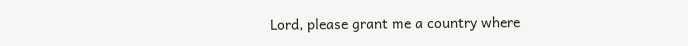Lord, please grant me a country where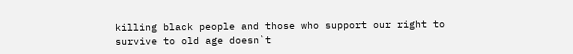killing black people and those who support our right to survive to old age doesn`t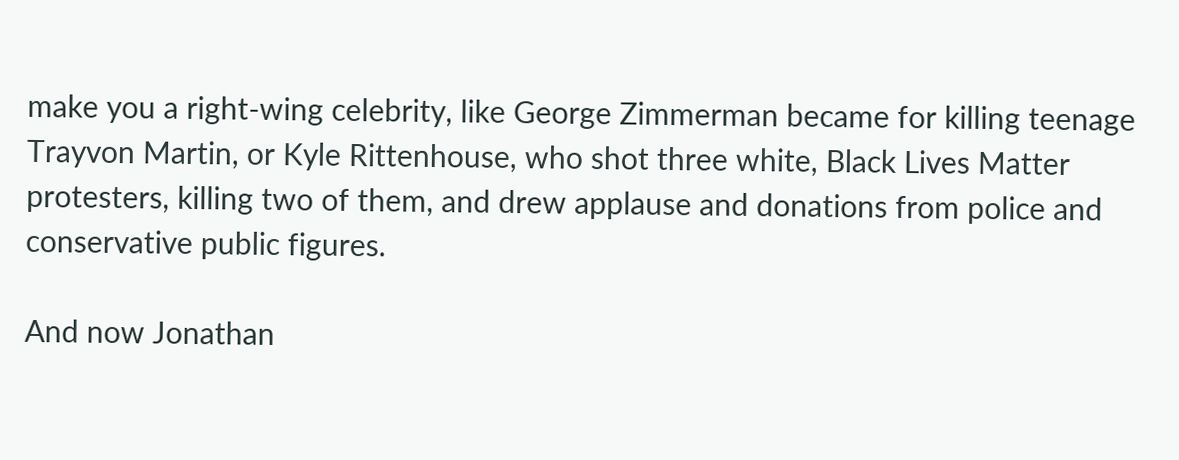make you a right-wing celebrity, like George Zimmerman became for killing teenage Trayvon Martin, or Kyle Rittenhouse, who shot three white, Black Lives Matter protesters, killing two of them, and drew applause and donations from police and conservative public figures.

And now Jonathan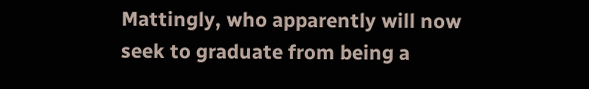Mattingly, who apparently will now seek to graduate from being a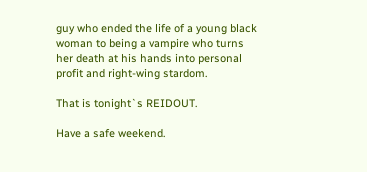guy who ended the life of a young black woman to being a vampire who turns her death at his hands into personal profit and right-wing stardom.

That is tonight`s REIDOUT.

Have a safe weekend.